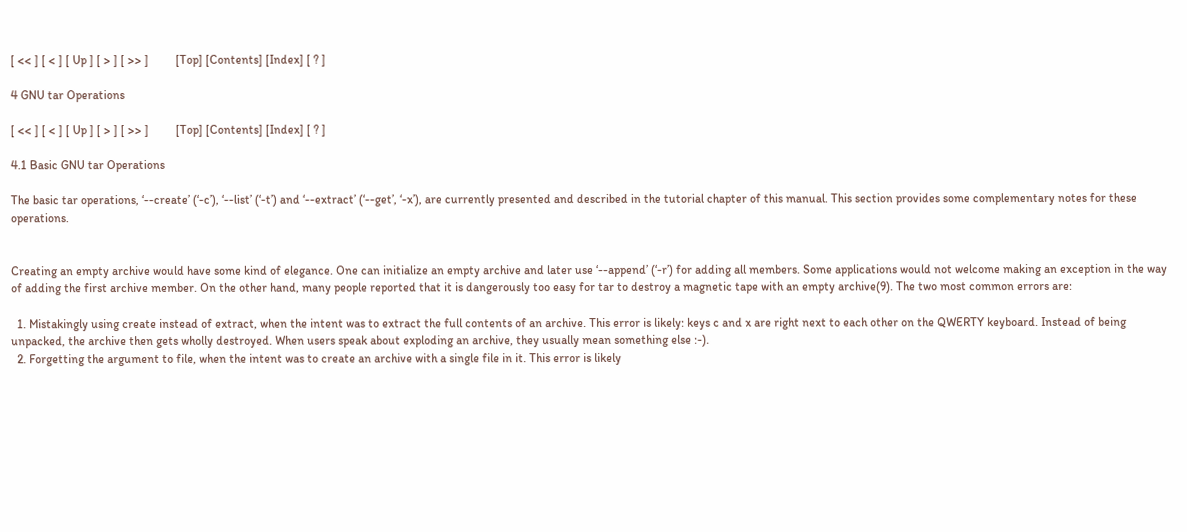[ << ] [ < ] [ Up ] [ > ] [ >> ]         [Top] [Contents] [Index] [ ? ]

4 GNU tar Operations

[ << ] [ < ] [ Up ] [ > ] [ >> ]         [Top] [Contents] [Index] [ ? ]

4.1 Basic GNU tar Operations

The basic tar operations, ‘--create’ (‘-c’), ‘--list’ (‘-t’) and ‘--extract’ (‘--get’, ‘-x’), are currently presented and described in the tutorial chapter of this manual. This section provides some complementary notes for these operations.


Creating an empty archive would have some kind of elegance. One can initialize an empty archive and later use ‘--append’ (‘-r’) for adding all members. Some applications would not welcome making an exception in the way of adding the first archive member. On the other hand, many people reported that it is dangerously too easy for tar to destroy a magnetic tape with an empty archive(9). The two most common errors are:

  1. Mistakingly using create instead of extract, when the intent was to extract the full contents of an archive. This error is likely: keys c and x are right next to each other on the QWERTY keyboard. Instead of being unpacked, the archive then gets wholly destroyed. When users speak about exploding an archive, they usually mean something else :-).
  2. Forgetting the argument to file, when the intent was to create an archive with a single file in it. This error is likely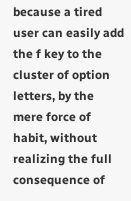because a tired user can easily add the f key to the cluster of option letters, by the mere force of habit, without realizing the full consequence of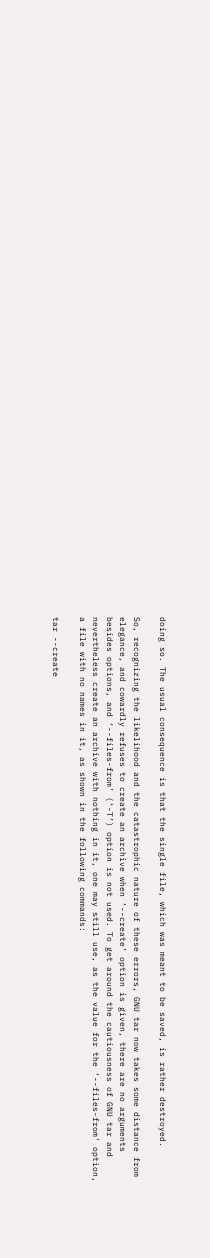doing so. The usual consequence is that the single file, which was meant to be saved, is rather destroyed.

So, recognizing the likelihood and the catastrophic nature of these errors, GNU tar now takes some distance from elegance, and cowardly refuses to create an archive when ‘--create’ option is given, there are no arguments besides options, and ‘--files-from’ (‘-T’) option is not used. To get around the cautiousness of GNU tar and nevertheless create an archive with nothing in it, one may still use, as the value for the ‘--files-from’ option, a file with no names in it, as shown in the following commands:

tar --create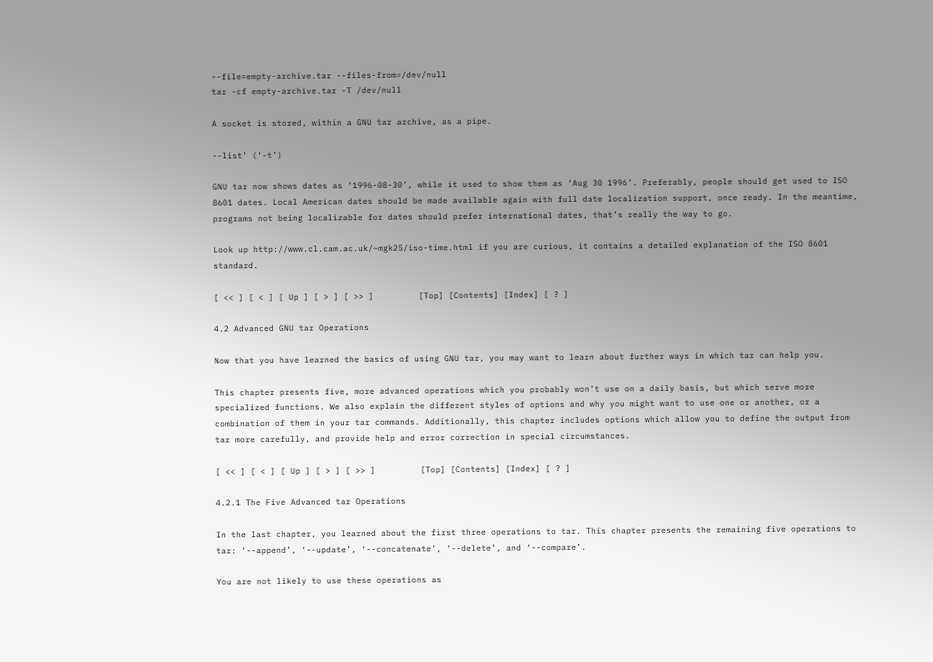--file=empty-archive.tar --files-from=/dev/null
tar -cf empty-archive.tar -T /dev/null

A socket is stored, within a GNU tar archive, as a pipe.

--list’ (‘-t’)

GNU tar now shows dates as ‘1996-08-30’, while it used to show them as ‘Aug 30 1996’. Preferably, people should get used to ISO 8601 dates. Local American dates should be made available again with full date localization support, once ready. In the meantime, programs not being localizable for dates should prefer international dates, that’s really the way to go.

Look up http://www.cl.cam.ac.uk/~mgk25/iso-time.html if you are curious, it contains a detailed explanation of the ISO 8601 standard.

[ << ] [ < ] [ Up ] [ > ] [ >> ]         [Top] [Contents] [Index] [ ? ]

4.2 Advanced GNU tar Operations

Now that you have learned the basics of using GNU tar, you may want to learn about further ways in which tar can help you.

This chapter presents five, more advanced operations which you probably won’t use on a daily basis, but which serve more specialized functions. We also explain the different styles of options and why you might want to use one or another, or a combination of them in your tar commands. Additionally, this chapter includes options which allow you to define the output from tar more carefully, and provide help and error correction in special circumstances.

[ << ] [ < ] [ Up ] [ > ] [ >> ]         [Top] [Contents] [Index] [ ? ]

4.2.1 The Five Advanced tar Operations

In the last chapter, you learned about the first three operations to tar. This chapter presents the remaining five operations to tar: ‘--append’, ‘--update’, ‘--concatenate’, ‘--delete’, and ‘--compare’.

You are not likely to use these operations as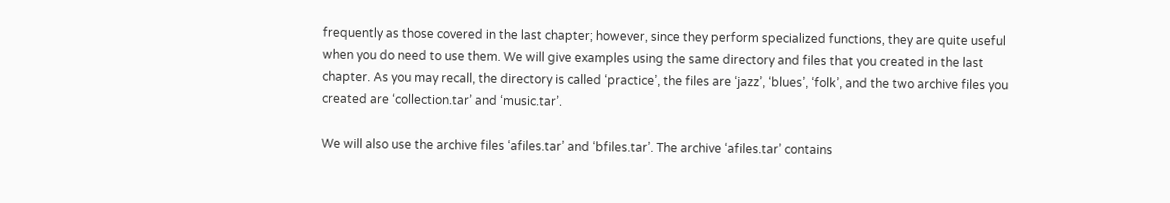frequently as those covered in the last chapter; however, since they perform specialized functions, they are quite useful when you do need to use them. We will give examples using the same directory and files that you created in the last chapter. As you may recall, the directory is called ‘practice’, the files are ‘jazz’, ‘blues’, ‘folk’, and the two archive files you created are ‘collection.tar’ and ‘music.tar’.

We will also use the archive files ‘afiles.tar’ and ‘bfiles.tar’. The archive ‘afiles.tar’ contains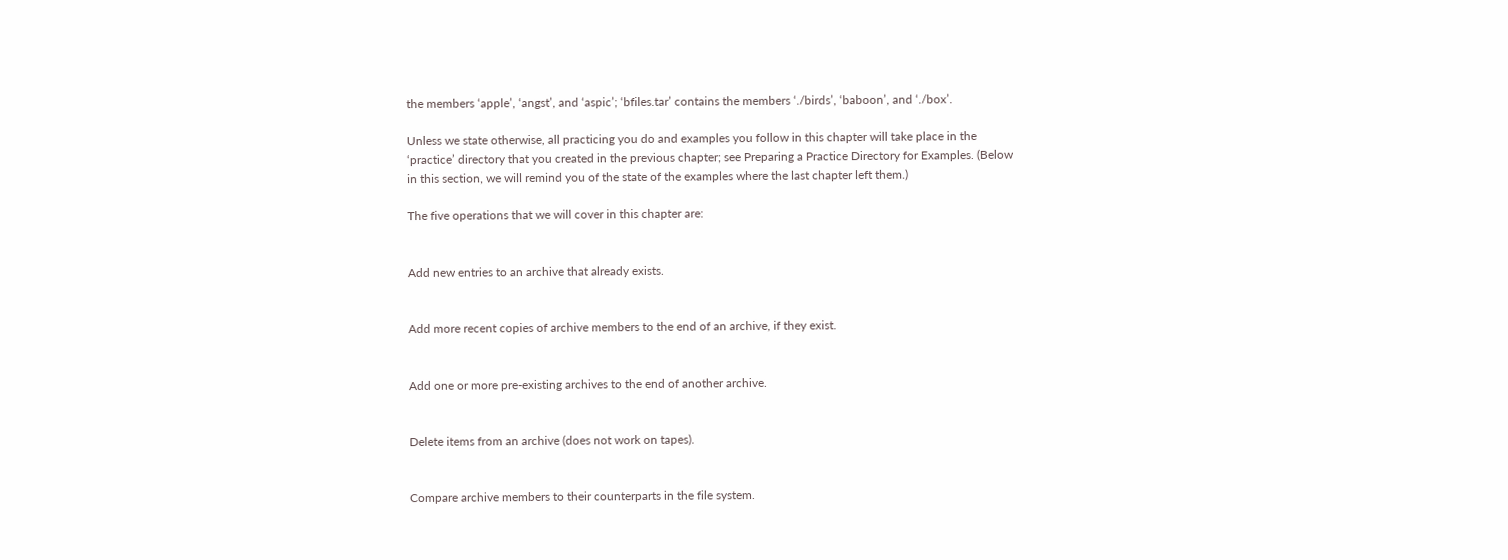the members ‘apple’, ‘angst’, and ‘aspic’; ‘bfiles.tar’ contains the members ‘./birds’, ‘baboon’, and ‘./box’.

Unless we state otherwise, all practicing you do and examples you follow in this chapter will take place in the ‘practice’ directory that you created in the previous chapter; see Preparing a Practice Directory for Examples. (Below in this section, we will remind you of the state of the examples where the last chapter left them.)

The five operations that we will cover in this chapter are:


Add new entries to an archive that already exists.


Add more recent copies of archive members to the end of an archive, if they exist.


Add one or more pre-existing archives to the end of another archive.


Delete items from an archive (does not work on tapes).


Compare archive members to their counterparts in the file system.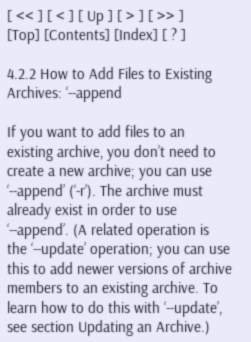[ << ] [ < ] [ Up ] [ > ] [ >> ]         [Top] [Contents] [Index] [ ? ]

4.2.2 How to Add Files to Existing Archives: ‘--append

If you want to add files to an existing archive, you don’t need to create a new archive; you can use ‘--append’ (‘-r’). The archive must already exist in order to use ‘--append’. (A related operation is the ‘--update’ operation; you can use this to add newer versions of archive members to an existing archive. To learn how to do this with ‘--update’, see section Updating an Archive.)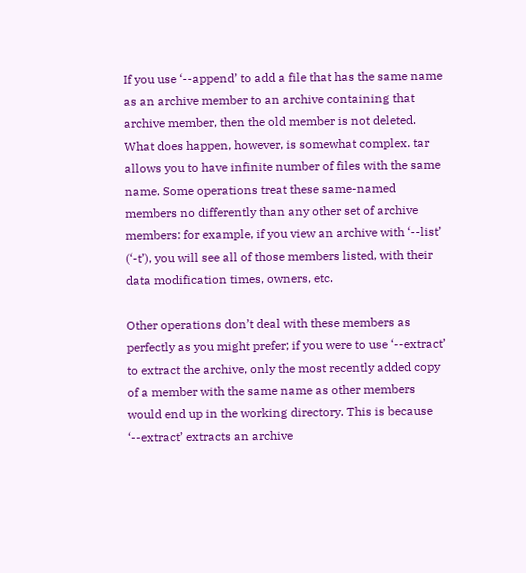If you use ‘--append’ to add a file that has the same name as an archive member to an archive containing that archive member, then the old member is not deleted. What does happen, however, is somewhat complex. tar allows you to have infinite number of files with the same name. Some operations treat these same-named members no differently than any other set of archive members: for example, if you view an archive with ‘--list’ (‘-t’), you will see all of those members listed, with their data modification times, owners, etc.

Other operations don’t deal with these members as perfectly as you might prefer; if you were to use ‘--extract’ to extract the archive, only the most recently added copy of a member with the same name as other members would end up in the working directory. This is because ‘--extract’ extracts an archive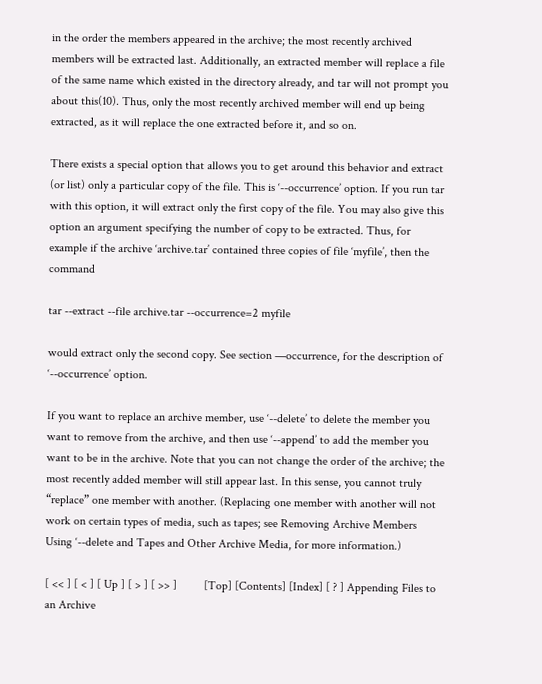in the order the members appeared in the archive; the most recently archived members will be extracted last. Additionally, an extracted member will replace a file of the same name which existed in the directory already, and tar will not prompt you about this(10). Thus, only the most recently archived member will end up being extracted, as it will replace the one extracted before it, and so on.

There exists a special option that allows you to get around this behavior and extract (or list) only a particular copy of the file. This is ‘--occurrence’ option. If you run tar with this option, it will extract only the first copy of the file. You may also give this option an argument specifying the number of copy to be extracted. Thus, for example if the archive ‘archive.tar’ contained three copies of file ‘myfile’, then the command

tar --extract --file archive.tar --occurrence=2 myfile

would extract only the second copy. See section —occurrence, for the description of ‘--occurrence’ option.

If you want to replace an archive member, use ‘--delete’ to delete the member you want to remove from the archive, and then use ‘--append’ to add the member you want to be in the archive. Note that you can not change the order of the archive; the most recently added member will still appear last. In this sense, you cannot truly “replace” one member with another. (Replacing one member with another will not work on certain types of media, such as tapes; see Removing Archive Members Using ‘--delete and Tapes and Other Archive Media, for more information.)

[ << ] [ < ] [ Up ] [ > ] [ >> ]         [Top] [Contents] [Index] [ ? ] Appending Files to an Archive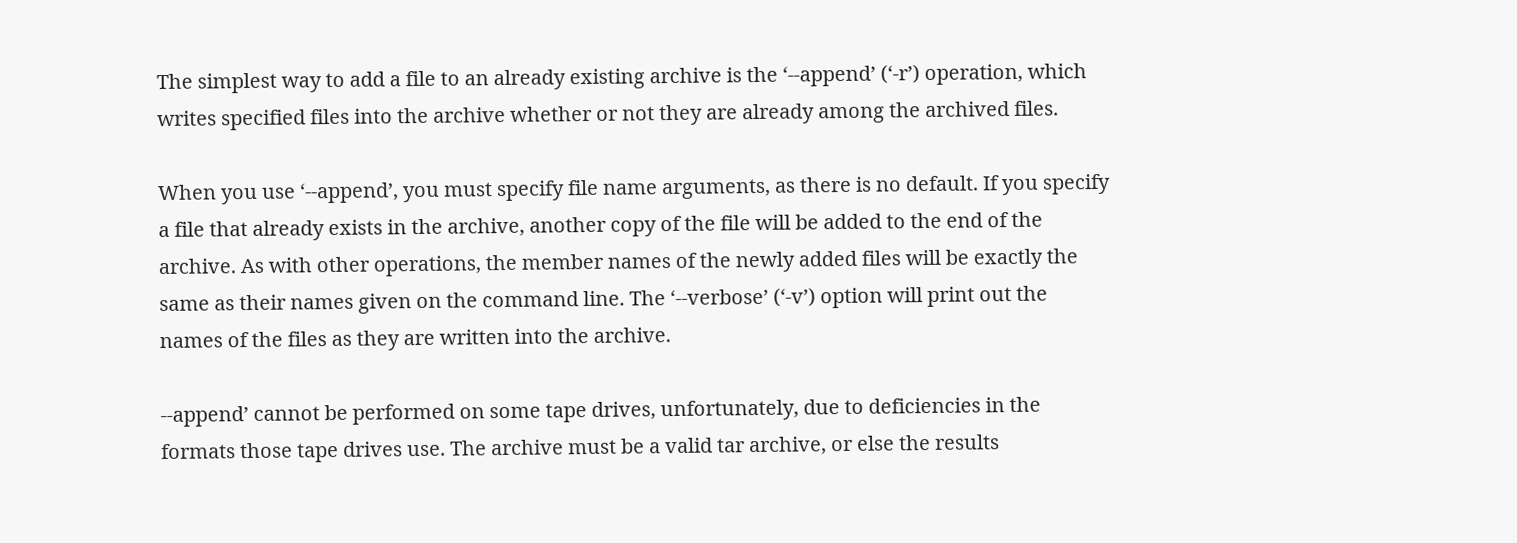The simplest way to add a file to an already existing archive is the ‘--append’ (‘-r’) operation, which writes specified files into the archive whether or not they are already among the archived files.

When you use ‘--append’, you must specify file name arguments, as there is no default. If you specify a file that already exists in the archive, another copy of the file will be added to the end of the archive. As with other operations, the member names of the newly added files will be exactly the same as their names given on the command line. The ‘--verbose’ (‘-v’) option will print out the names of the files as they are written into the archive.

--append’ cannot be performed on some tape drives, unfortunately, due to deficiencies in the formats those tape drives use. The archive must be a valid tar archive, or else the results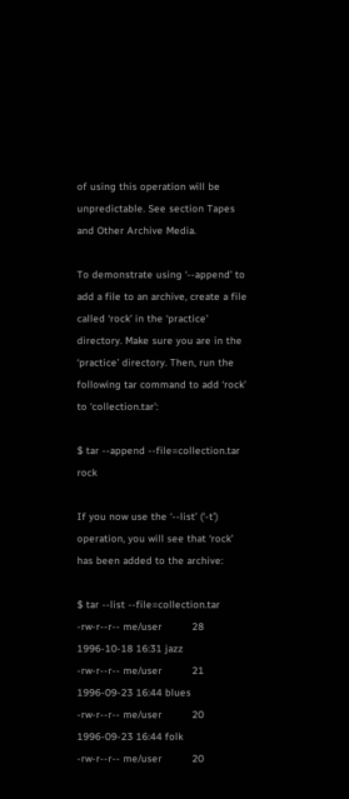of using this operation will be unpredictable. See section Tapes and Other Archive Media.

To demonstrate using ‘--append’ to add a file to an archive, create a file called ‘rock’ in the ‘practice’ directory. Make sure you are in the ‘practice’ directory. Then, run the following tar command to add ‘rock’ to ‘collection.tar’:

$ tar --append --file=collection.tar rock

If you now use the ‘--list’ (‘-t’) operation, you will see that ‘rock’ has been added to the archive:

$ tar --list --file=collection.tar
-rw-r--r-- me/user          28 1996-10-18 16:31 jazz
-rw-r--r-- me/user          21 1996-09-23 16:44 blues
-rw-r--r-- me/user          20 1996-09-23 16:44 folk
-rw-r--r-- me/user          20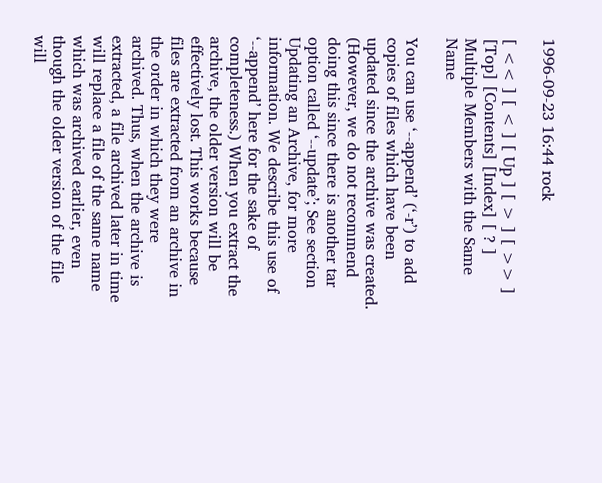1996-09-23 16:44 rock

[ << ] [ < ] [ Up ] [ > ] [ >> ]         [Top] [Contents] [Index] [ ? ] Multiple Members with the Same Name

You can use ‘--append’ (‘-r’) to add copies of files which have been updated since the archive was created. (However, we do not recommend doing this since there is another tar option called ‘--update’; See section Updating an Archive, for more information. We describe this use of ‘--append’ here for the sake of completeness.) When you extract the archive, the older version will be effectively lost. This works because files are extracted from an archive in the order in which they were archived. Thus, when the archive is extracted, a file archived later in time will replace a file of the same name which was archived earlier, even though the older version of the file will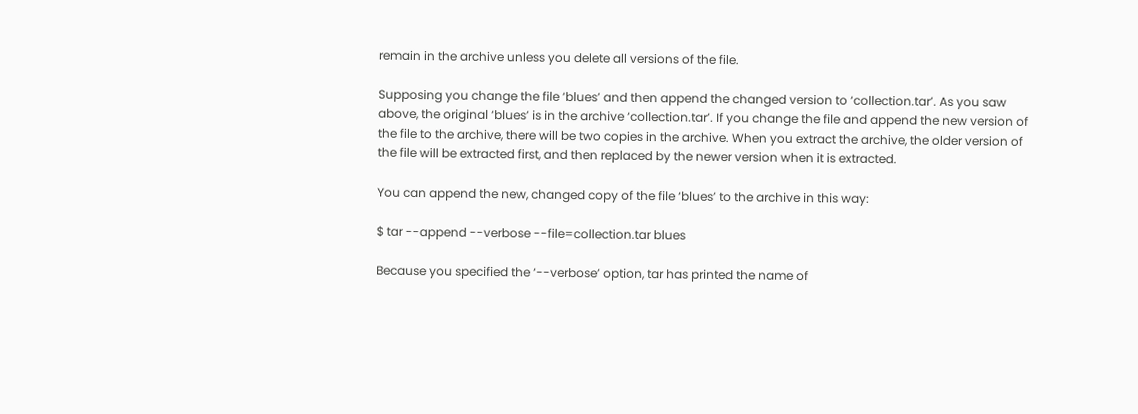remain in the archive unless you delete all versions of the file.

Supposing you change the file ‘blues’ and then append the changed version to ‘collection.tar’. As you saw above, the original ‘blues’ is in the archive ‘collection.tar’. If you change the file and append the new version of the file to the archive, there will be two copies in the archive. When you extract the archive, the older version of the file will be extracted first, and then replaced by the newer version when it is extracted.

You can append the new, changed copy of the file ‘blues’ to the archive in this way:

$ tar --append --verbose --file=collection.tar blues

Because you specified the ‘--verbose’ option, tar has printed the name of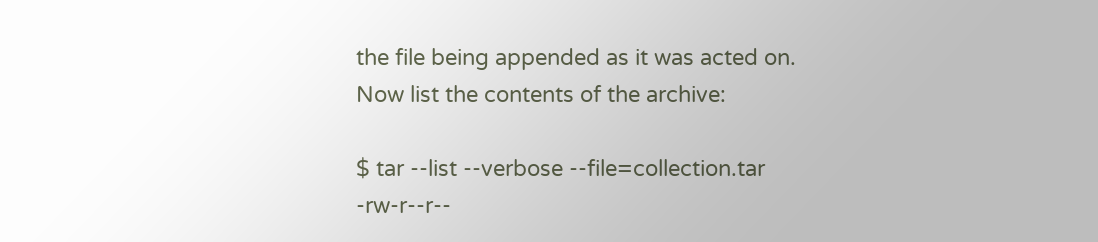the file being appended as it was acted on. Now list the contents of the archive:

$ tar --list --verbose --file=collection.tar
-rw-r--r--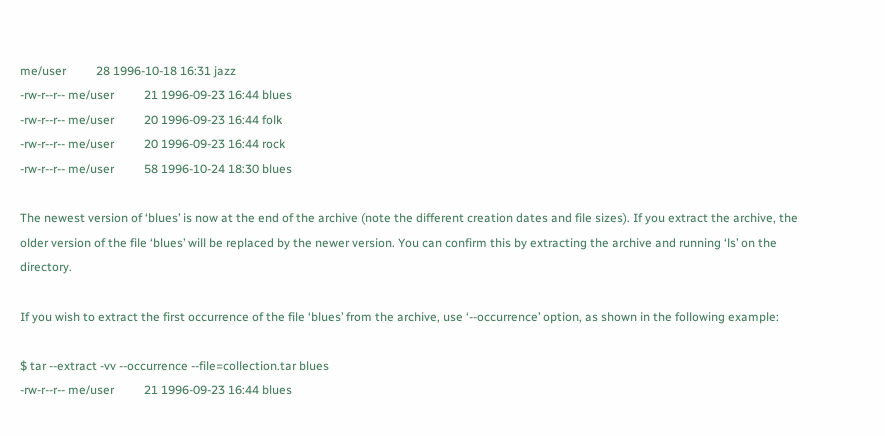me/user          28 1996-10-18 16:31 jazz
-rw-r--r-- me/user          21 1996-09-23 16:44 blues
-rw-r--r-- me/user          20 1996-09-23 16:44 folk
-rw-r--r-- me/user          20 1996-09-23 16:44 rock
-rw-r--r-- me/user          58 1996-10-24 18:30 blues

The newest version of ‘blues’ is now at the end of the archive (note the different creation dates and file sizes). If you extract the archive, the older version of the file ‘blues’ will be replaced by the newer version. You can confirm this by extracting the archive and running ‘ls’ on the directory.

If you wish to extract the first occurrence of the file ‘blues’ from the archive, use ‘--occurrence’ option, as shown in the following example:

$ tar --extract -vv --occurrence --file=collection.tar blues
-rw-r--r-- me/user          21 1996-09-23 16:44 blues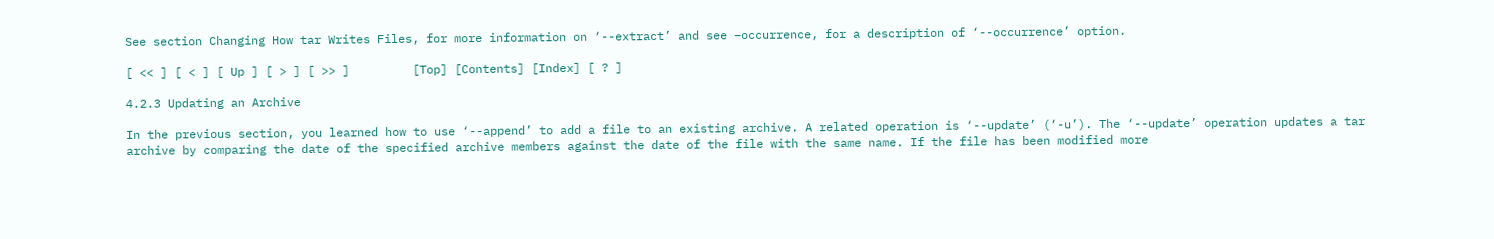See section Changing How tar Writes Files, for more information on ‘--extract’ and see –occurrence, for a description of ‘--occurrence’ option.

[ << ] [ < ] [ Up ] [ > ] [ >> ]         [Top] [Contents] [Index] [ ? ]

4.2.3 Updating an Archive

In the previous section, you learned how to use ‘--append’ to add a file to an existing archive. A related operation is ‘--update’ (‘-u’). The ‘--update’ operation updates a tar archive by comparing the date of the specified archive members against the date of the file with the same name. If the file has been modified more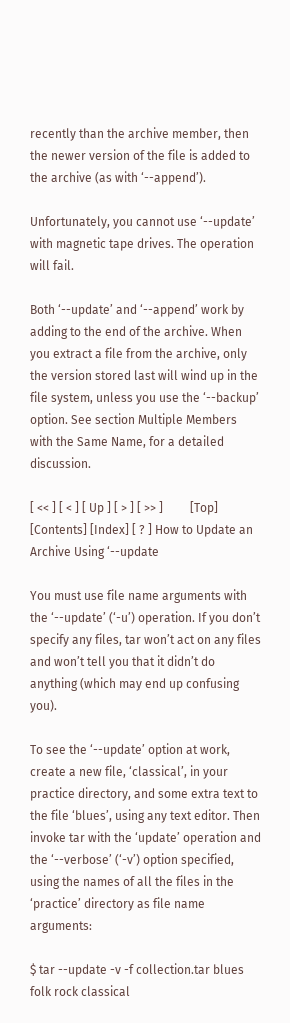recently than the archive member, then the newer version of the file is added to the archive (as with ‘--append’).

Unfortunately, you cannot use ‘--update’ with magnetic tape drives. The operation will fail.

Both ‘--update’ and ‘--append’ work by adding to the end of the archive. When you extract a file from the archive, only the version stored last will wind up in the file system, unless you use the ‘--backup’ option. See section Multiple Members with the Same Name, for a detailed discussion.

[ << ] [ < ] [ Up ] [ > ] [ >> ]         [Top] [Contents] [Index] [ ? ] How to Update an Archive Using ‘--update

You must use file name arguments with the ‘--update’ (‘-u’) operation. If you don’t specify any files, tar won’t act on any files and won’t tell you that it didn’t do anything (which may end up confusing you).

To see the ‘--update’ option at work, create a new file, ‘classical’, in your practice directory, and some extra text to the file ‘blues’, using any text editor. Then invoke tar with the ‘update’ operation and the ‘--verbose’ (‘-v’) option specified, using the names of all the files in the ‘practice’ directory as file name arguments:

$ tar --update -v -f collection.tar blues folk rock classical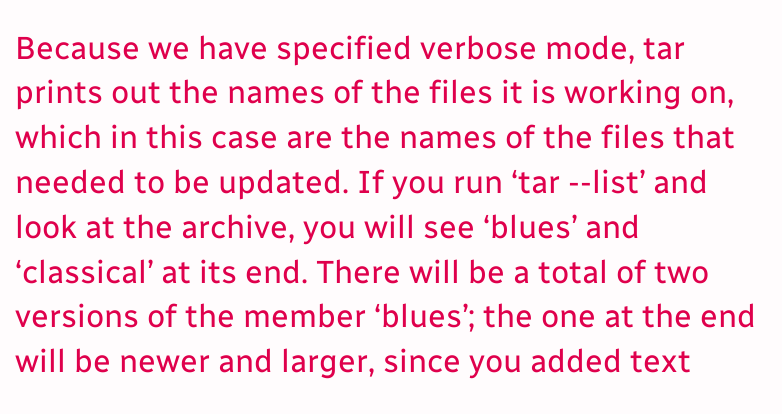Because we have specified verbose mode, tar prints out the names of the files it is working on, which in this case are the names of the files that needed to be updated. If you run ‘tar --list’ and look at the archive, you will see ‘blues’ and ‘classical’ at its end. There will be a total of two versions of the member ‘blues’; the one at the end will be newer and larger, since you added text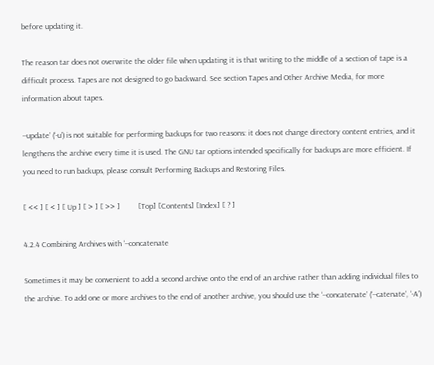before updating it.

The reason tar does not overwrite the older file when updating it is that writing to the middle of a section of tape is a difficult process. Tapes are not designed to go backward. See section Tapes and Other Archive Media, for more information about tapes.

--update’ (‘-u’) is not suitable for performing backups for two reasons: it does not change directory content entries, and it lengthens the archive every time it is used. The GNU tar options intended specifically for backups are more efficient. If you need to run backups, please consult Performing Backups and Restoring Files.

[ << ] [ < ] [ Up ] [ > ] [ >> ]         [Top] [Contents] [Index] [ ? ]

4.2.4 Combining Archives with ‘--concatenate

Sometimes it may be convenient to add a second archive onto the end of an archive rather than adding individual files to the archive. To add one or more archives to the end of another archive, you should use the ‘--concatenate’ (‘--catenate’, ‘-A’)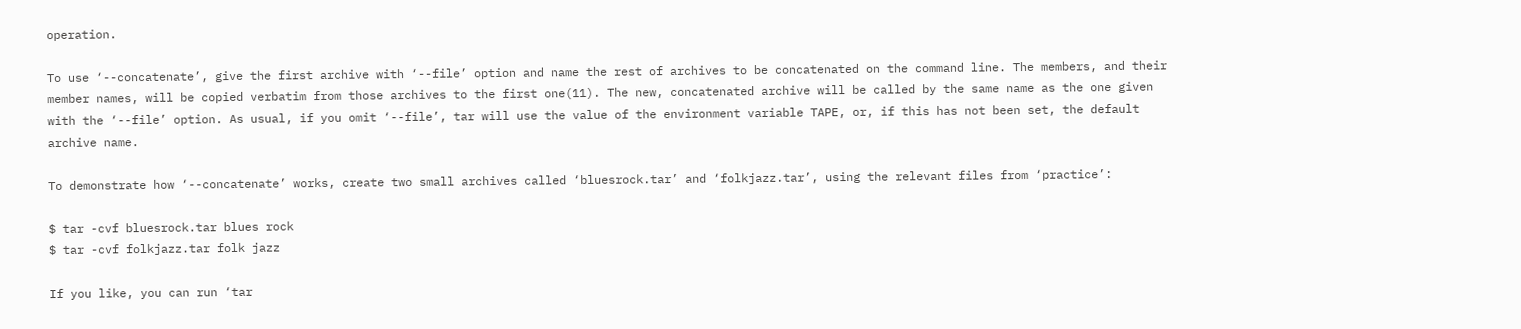operation.

To use ‘--concatenate’, give the first archive with ‘--file’ option and name the rest of archives to be concatenated on the command line. The members, and their member names, will be copied verbatim from those archives to the first one(11). The new, concatenated archive will be called by the same name as the one given with the ‘--file’ option. As usual, if you omit ‘--file’, tar will use the value of the environment variable TAPE, or, if this has not been set, the default archive name.

To demonstrate how ‘--concatenate’ works, create two small archives called ‘bluesrock.tar’ and ‘folkjazz.tar’, using the relevant files from ‘practice’:

$ tar -cvf bluesrock.tar blues rock
$ tar -cvf folkjazz.tar folk jazz

If you like, you can run ‘tar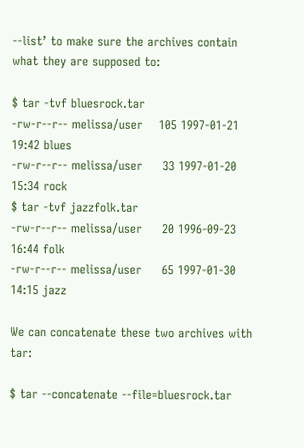--list’ to make sure the archives contain what they are supposed to:

$ tar -tvf bluesrock.tar
-rw-r--r-- melissa/user    105 1997-01-21 19:42 blues
-rw-r--r-- melissa/user     33 1997-01-20 15:34 rock
$ tar -tvf jazzfolk.tar
-rw-r--r-- melissa/user     20 1996-09-23 16:44 folk
-rw-r--r-- melissa/user     65 1997-01-30 14:15 jazz

We can concatenate these two archives with tar:

$ tar --concatenate --file=bluesrock.tar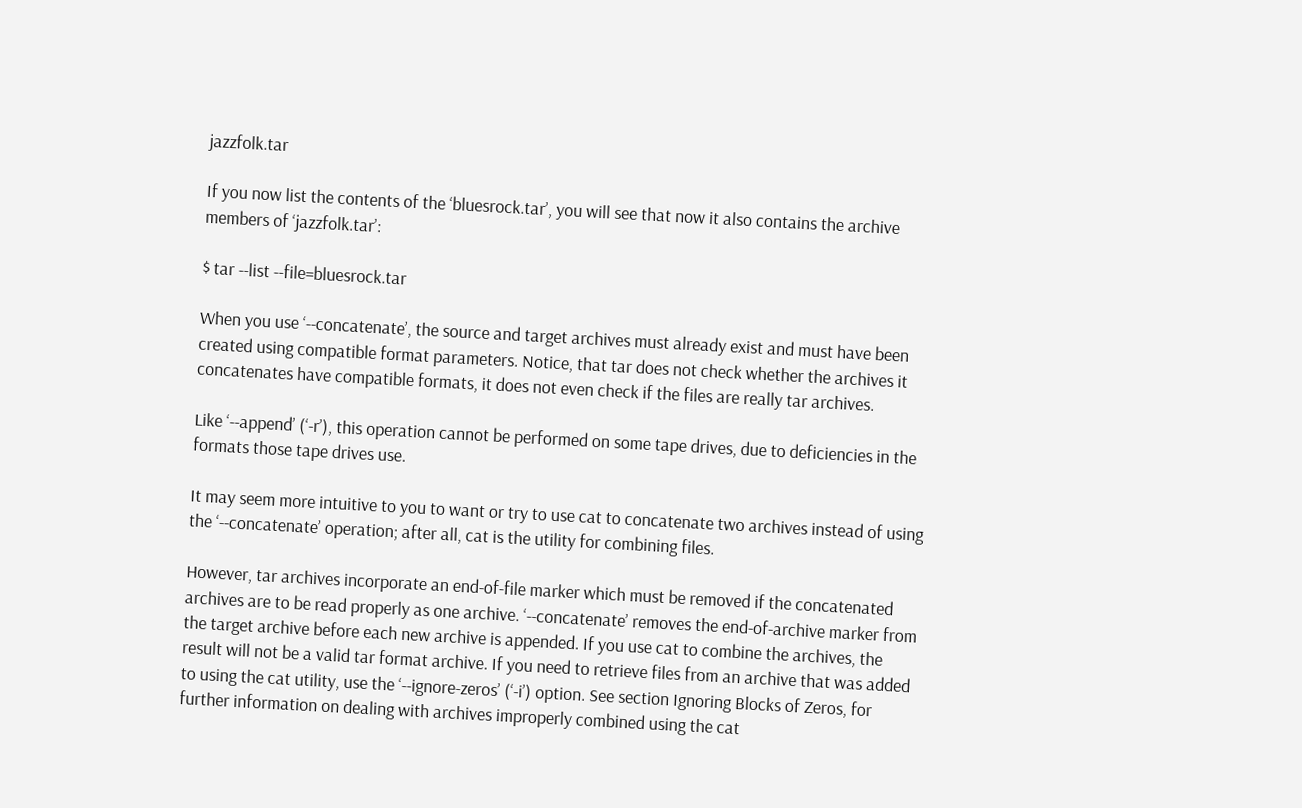jazzfolk.tar

If you now list the contents of the ‘bluesrock.tar’, you will see that now it also contains the archive members of ‘jazzfolk.tar’:

$ tar --list --file=bluesrock.tar

When you use ‘--concatenate’, the source and target archives must already exist and must have been created using compatible format parameters. Notice, that tar does not check whether the archives it concatenates have compatible formats, it does not even check if the files are really tar archives.

Like ‘--append’ (‘-r’), this operation cannot be performed on some tape drives, due to deficiencies in the formats those tape drives use.

It may seem more intuitive to you to want or try to use cat to concatenate two archives instead of using the ‘--concatenate’ operation; after all, cat is the utility for combining files.

However, tar archives incorporate an end-of-file marker which must be removed if the concatenated archives are to be read properly as one archive. ‘--concatenate’ removes the end-of-archive marker from the target archive before each new archive is appended. If you use cat to combine the archives, the result will not be a valid tar format archive. If you need to retrieve files from an archive that was added to using the cat utility, use the ‘--ignore-zeros’ (‘-i’) option. See section Ignoring Blocks of Zeros, for further information on dealing with archives improperly combined using the cat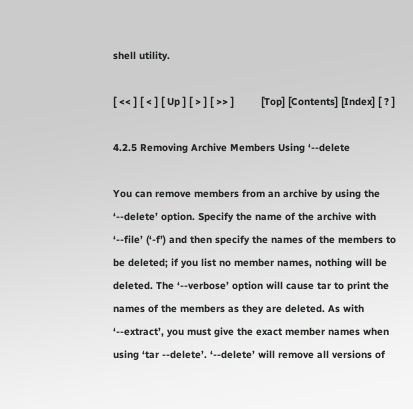shell utility.

[ << ] [ < ] [ Up ] [ > ] [ >> ]         [Top] [Contents] [Index] [ ? ]

4.2.5 Removing Archive Members Using ‘--delete

You can remove members from an archive by using the ‘--delete’ option. Specify the name of the archive with ‘--file’ (‘-f’) and then specify the names of the members to be deleted; if you list no member names, nothing will be deleted. The ‘--verbose’ option will cause tar to print the names of the members as they are deleted. As with ‘--extract’, you must give the exact member names when using ‘tar --delete’. ‘--delete’ will remove all versions of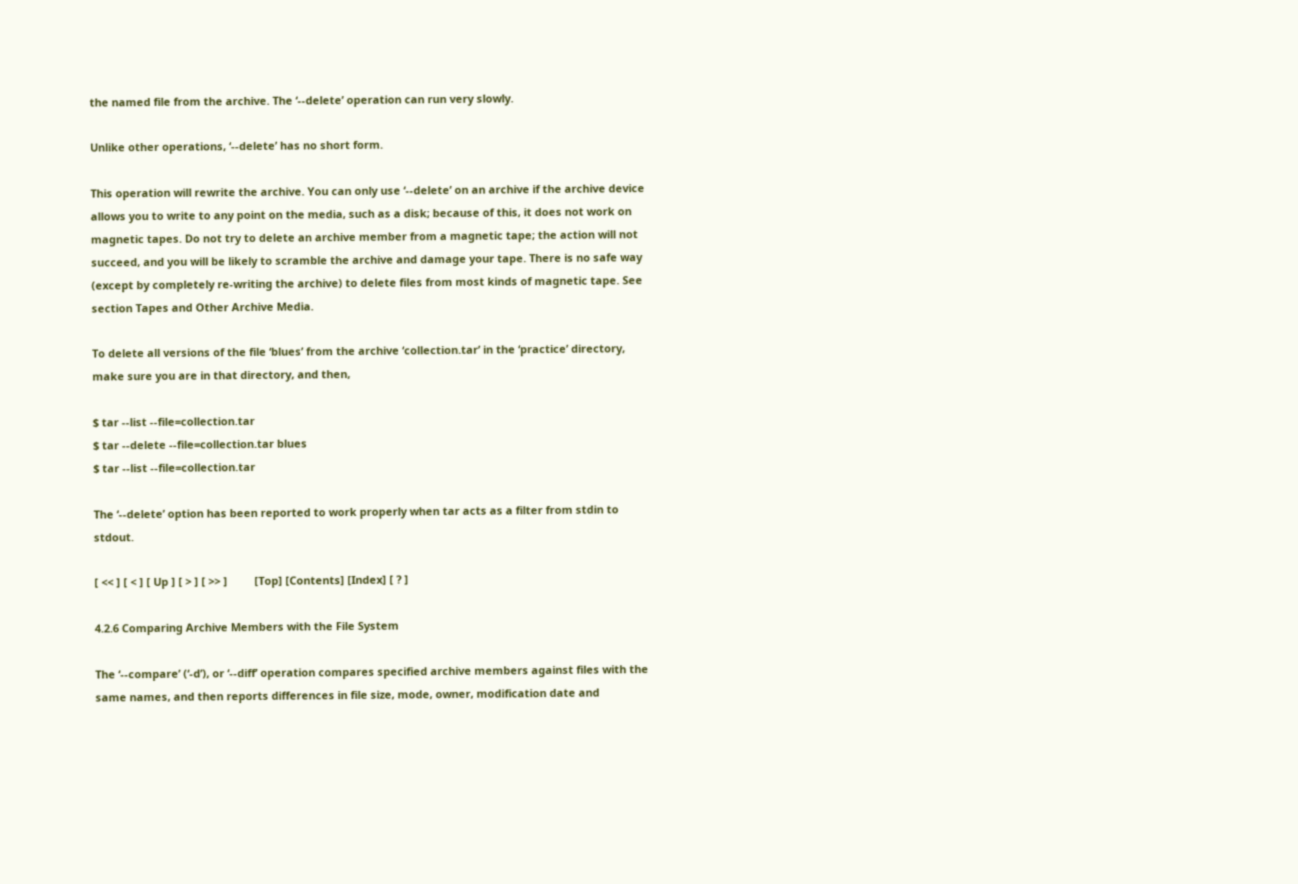the named file from the archive. The ‘--delete’ operation can run very slowly.

Unlike other operations, ‘--delete’ has no short form.

This operation will rewrite the archive. You can only use ‘--delete’ on an archive if the archive device allows you to write to any point on the media, such as a disk; because of this, it does not work on magnetic tapes. Do not try to delete an archive member from a magnetic tape; the action will not succeed, and you will be likely to scramble the archive and damage your tape. There is no safe way (except by completely re-writing the archive) to delete files from most kinds of magnetic tape. See section Tapes and Other Archive Media.

To delete all versions of the file ‘blues’ from the archive ‘collection.tar’ in the ‘practice’ directory, make sure you are in that directory, and then,

$ tar --list --file=collection.tar
$ tar --delete --file=collection.tar blues
$ tar --list --file=collection.tar

The ‘--delete’ option has been reported to work properly when tar acts as a filter from stdin to stdout.

[ << ] [ < ] [ Up ] [ > ] [ >> ]         [Top] [Contents] [Index] [ ? ]

4.2.6 Comparing Archive Members with the File System

The ‘--compare’ (‘-d’), or ‘--diff’ operation compares specified archive members against files with the same names, and then reports differences in file size, mode, owner, modification date and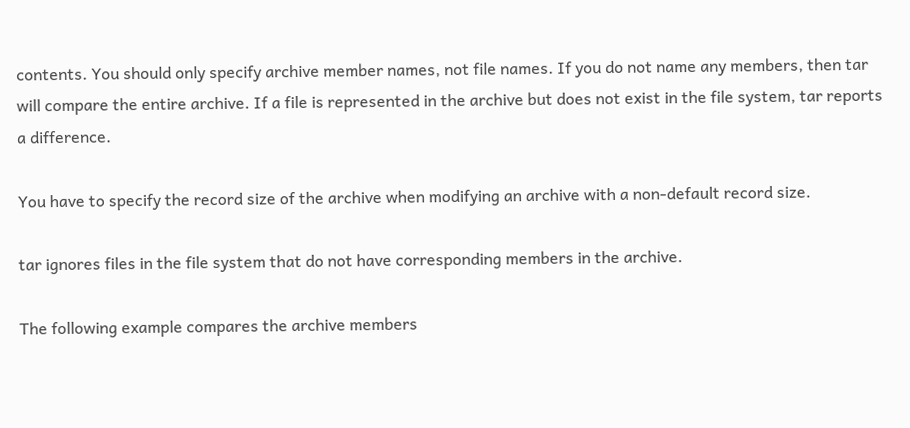contents. You should only specify archive member names, not file names. If you do not name any members, then tar will compare the entire archive. If a file is represented in the archive but does not exist in the file system, tar reports a difference.

You have to specify the record size of the archive when modifying an archive with a non-default record size.

tar ignores files in the file system that do not have corresponding members in the archive.

The following example compares the archive members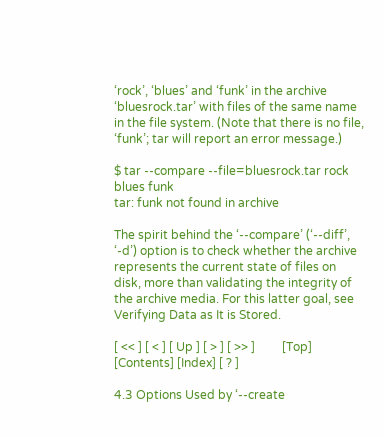‘rock’, ‘blues’ and ‘funk’ in the archive ‘bluesrock.tar’ with files of the same name in the file system. (Note that there is no file, ‘funk’; tar will report an error message.)

$ tar --compare --file=bluesrock.tar rock blues funk
tar: funk not found in archive

The spirit behind the ‘--compare’ (‘--diff’, ‘-d’) option is to check whether the archive represents the current state of files on disk, more than validating the integrity of the archive media. For this latter goal, see Verifying Data as It is Stored.

[ << ] [ < ] [ Up ] [ > ] [ >> ]         [Top] [Contents] [Index] [ ? ]

4.3 Options Used by ‘--create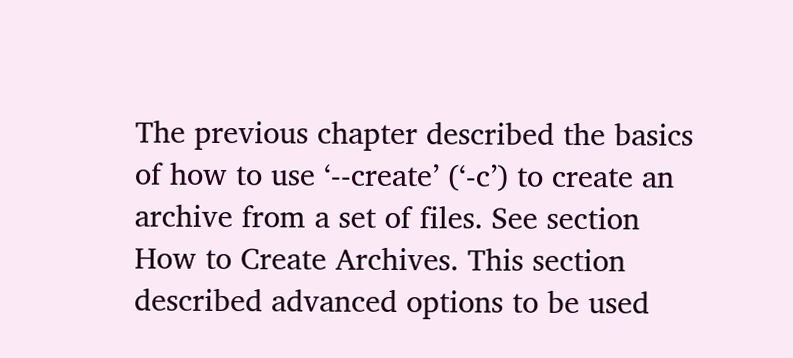The previous chapter described the basics of how to use ‘--create’ (‘-c’) to create an archive from a set of files. See section How to Create Archives. This section described advanced options to be used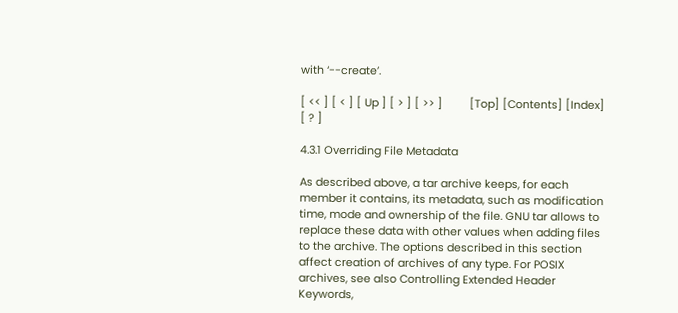with ‘--create’.

[ << ] [ < ] [ Up ] [ > ] [ >> ]         [Top] [Contents] [Index] [ ? ]

4.3.1 Overriding File Metadata

As described above, a tar archive keeps, for each member it contains, its metadata, such as modification time, mode and ownership of the file. GNU tar allows to replace these data with other values when adding files to the archive. The options described in this section affect creation of archives of any type. For POSIX archives, see also Controlling Extended Header Keywords,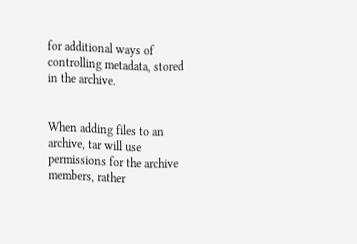for additional ways of controlling metadata, stored in the archive.


When adding files to an archive, tar will use permissions for the archive members, rather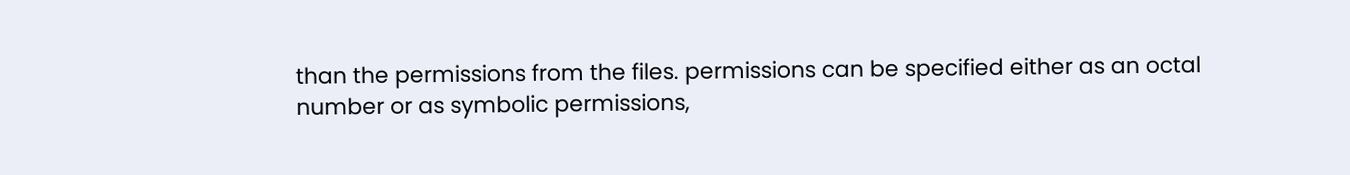than the permissions from the files. permissions can be specified either as an octal number or as symbolic permissions,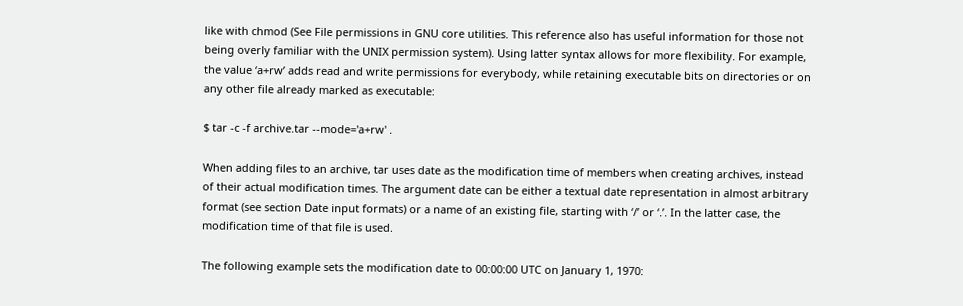like with chmod (See File permissions in GNU core utilities. This reference also has useful information for those not being overly familiar with the UNIX permission system). Using latter syntax allows for more flexibility. For example, the value ‘a+rw’ adds read and write permissions for everybody, while retaining executable bits on directories or on any other file already marked as executable:

$ tar -c -f archive.tar --mode='a+rw' .

When adding files to an archive, tar uses date as the modification time of members when creating archives, instead of their actual modification times. The argument date can be either a textual date representation in almost arbitrary format (see section Date input formats) or a name of an existing file, starting with ‘/’ or ‘.’. In the latter case, the modification time of that file is used.

The following example sets the modification date to 00:00:00 UTC on January 1, 1970: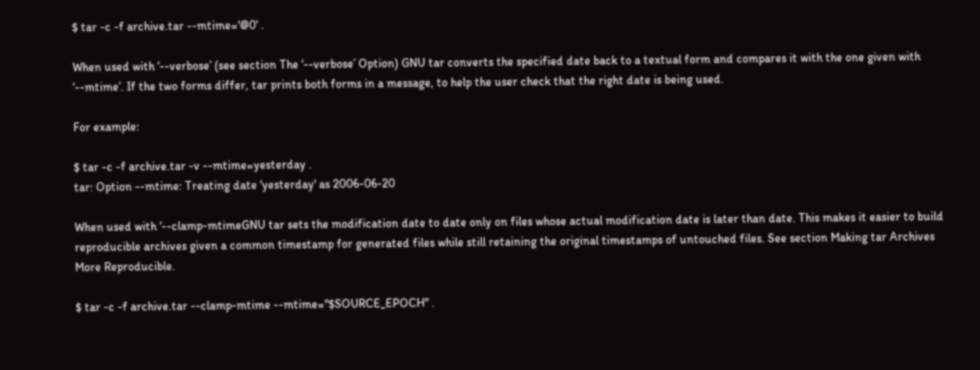$ tar -c -f archive.tar --mtime='@0' .

When used with ‘--verbose’ (see section The ‘--verbose’ Option) GNU tar converts the specified date back to a textual form and compares it with the one given with ‘--mtime’. If the two forms differ, tar prints both forms in a message, to help the user check that the right date is being used.

For example:

$ tar -c -f archive.tar -v --mtime=yesterday .
tar: Option --mtime: Treating date 'yesterday' as 2006-06-20

When used with ‘--clamp-mtimeGNU tar sets the modification date to date only on files whose actual modification date is later than date. This makes it easier to build reproducible archives given a common timestamp for generated files while still retaining the original timestamps of untouched files. See section Making tar Archives More Reproducible.

$ tar -c -f archive.tar --clamp-mtime --mtime="$SOURCE_EPOCH" .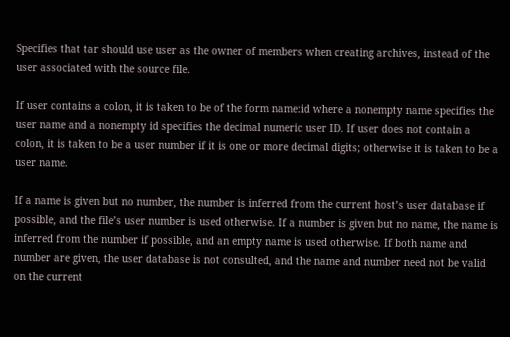Specifies that tar should use user as the owner of members when creating archives, instead of the user associated with the source file.

If user contains a colon, it is taken to be of the form name:id where a nonempty name specifies the user name and a nonempty id specifies the decimal numeric user ID. If user does not contain a colon, it is taken to be a user number if it is one or more decimal digits; otherwise it is taken to be a user name.

If a name is given but no number, the number is inferred from the current host’s user database if possible, and the file’s user number is used otherwise. If a number is given but no name, the name is inferred from the number if possible, and an empty name is used otherwise. If both name and number are given, the user database is not consulted, and the name and number need not be valid on the current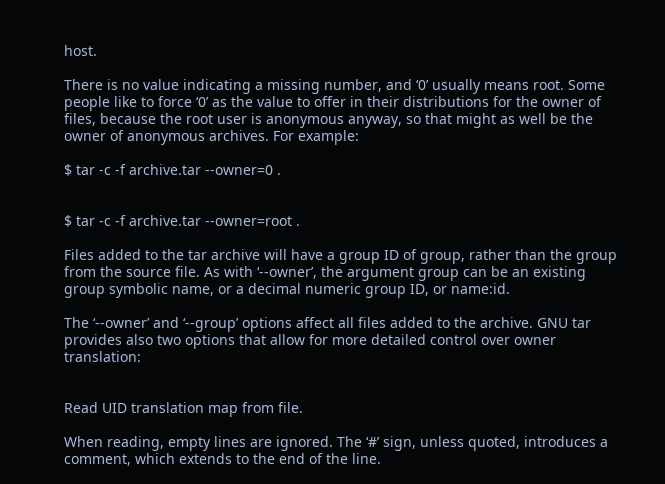host.

There is no value indicating a missing number, and ‘0’ usually means root. Some people like to force ‘0’ as the value to offer in their distributions for the owner of files, because the root user is anonymous anyway, so that might as well be the owner of anonymous archives. For example:

$ tar -c -f archive.tar --owner=0 .


$ tar -c -f archive.tar --owner=root .

Files added to the tar archive will have a group ID of group, rather than the group from the source file. As with ‘--owner’, the argument group can be an existing group symbolic name, or a decimal numeric group ID, or name:id.

The ‘--owner’ and ‘--group’ options affect all files added to the archive. GNU tar provides also two options that allow for more detailed control over owner translation:


Read UID translation map from file.

When reading, empty lines are ignored. The ‘#’ sign, unless quoted, introduces a comment, which extends to the end of the line.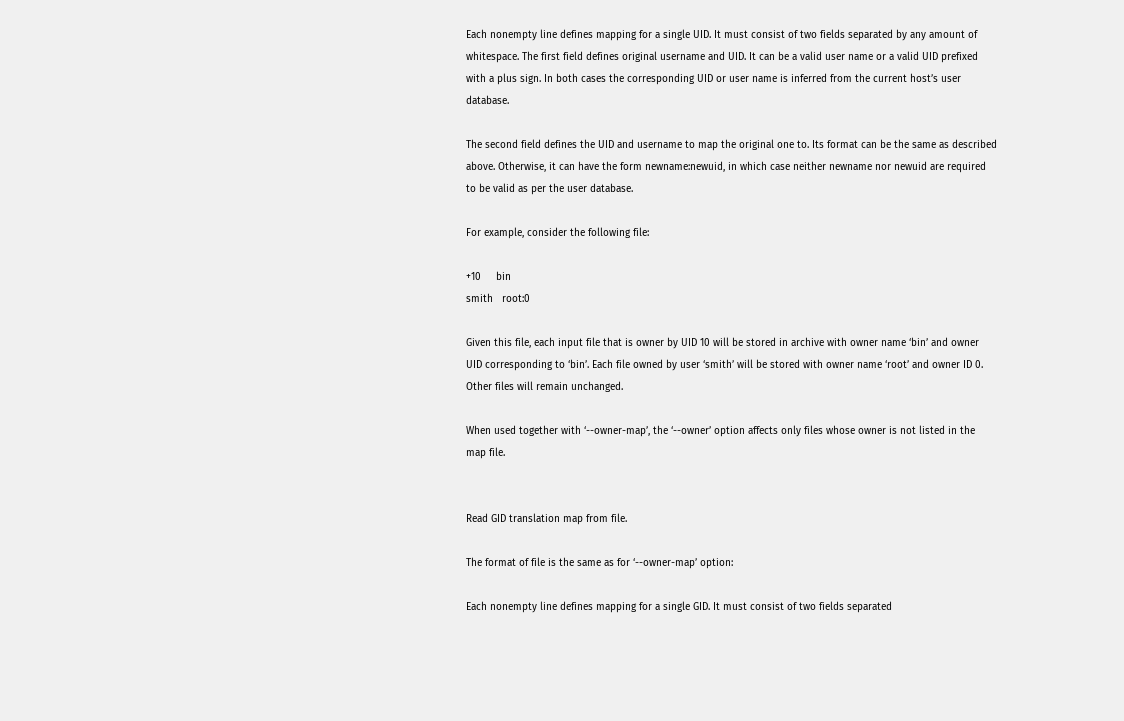Each nonempty line defines mapping for a single UID. It must consist of two fields separated by any amount of whitespace. The first field defines original username and UID. It can be a valid user name or a valid UID prefixed with a plus sign. In both cases the corresponding UID or user name is inferred from the current host’s user database.

The second field defines the UID and username to map the original one to. Its format can be the same as described above. Otherwise, it can have the form newname:newuid, in which case neither newname nor newuid are required to be valid as per the user database.

For example, consider the following file:

+10     bin
smith   root:0

Given this file, each input file that is owner by UID 10 will be stored in archive with owner name ‘bin’ and owner UID corresponding to ‘bin’. Each file owned by user ‘smith’ will be stored with owner name ‘root’ and owner ID 0. Other files will remain unchanged.

When used together with ‘--owner-map’, the ‘--owner’ option affects only files whose owner is not listed in the map file.


Read GID translation map from file.

The format of file is the same as for ‘--owner-map’ option:

Each nonempty line defines mapping for a single GID. It must consist of two fields separated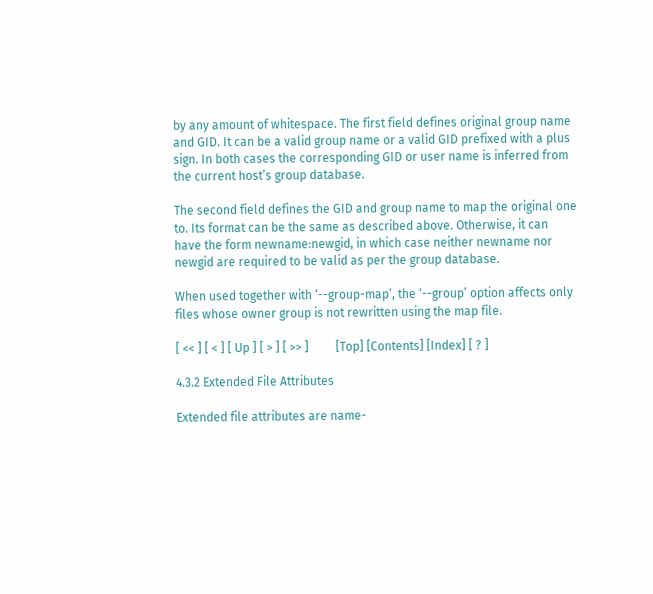by any amount of whitespace. The first field defines original group name and GID. It can be a valid group name or a valid GID prefixed with a plus sign. In both cases the corresponding GID or user name is inferred from the current host’s group database.

The second field defines the GID and group name to map the original one to. Its format can be the same as described above. Otherwise, it can have the form newname:newgid, in which case neither newname nor newgid are required to be valid as per the group database.

When used together with ‘--group-map’, the ‘--group’ option affects only files whose owner group is not rewritten using the map file.

[ << ] [ < ] [ Up ] [ > ] [ >> ]         [Top] [Contents] [Index] [ ? ]

4.3.2 Extended File Attributes

Extended file attributes are name-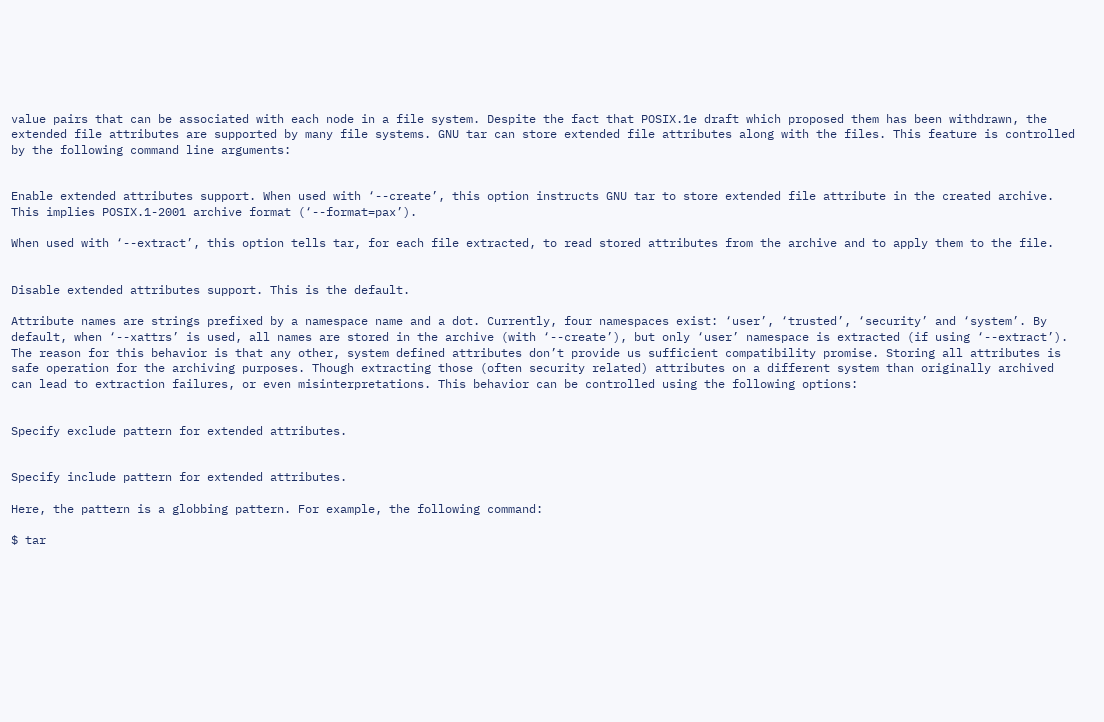value pairs that can be associated with each node in a file system. Despite the fact that POSIX.1e draft which proposed them has been withdrawn, the extended file attributes are supported by many file systems. GNU tar can store extended file attributes along with the files. This feature is controlled by the following command line arguments:


Enable extended attributes support. When used with ‘--create’, this option instructs GNU tar to store extended file attribute in the created archive. This implies POSIX.1-2001 archive format (‘--format=pax’).

When used with ‘--extract’, this option tells tar, for each file extracted, to read stored attributes from the archive and to apply them to the file.


Disable extended attributes support. This is the default.

Attribute names are strings prefixed by a namespace name and a dot. Currently, four namespaces exist: ‘user’, ‘trusted’, ‘security’ and ‘system’. By default, when ‘--xattrs’ is used, all names are stored in the archive (with ‘--create’), but only ‘user’ namespace is extracted (if using ‘--extract’). The reason for this behavior is that any other, system defined attributes don’t provide us sufficient compatibility promise. Storing all attributes is safe operation for the archiving purposes. Though extracting those (often security related) attributes on a different system than originally archived can lead to extraction failures, or even misinterpretations. This behavior can be controlled using the following options:


Specify exclude pattern for extended attributes.


Specify include pattern for extended attributes.

Here, the pattern is a globbing pattern. For example, the following command:

$ tar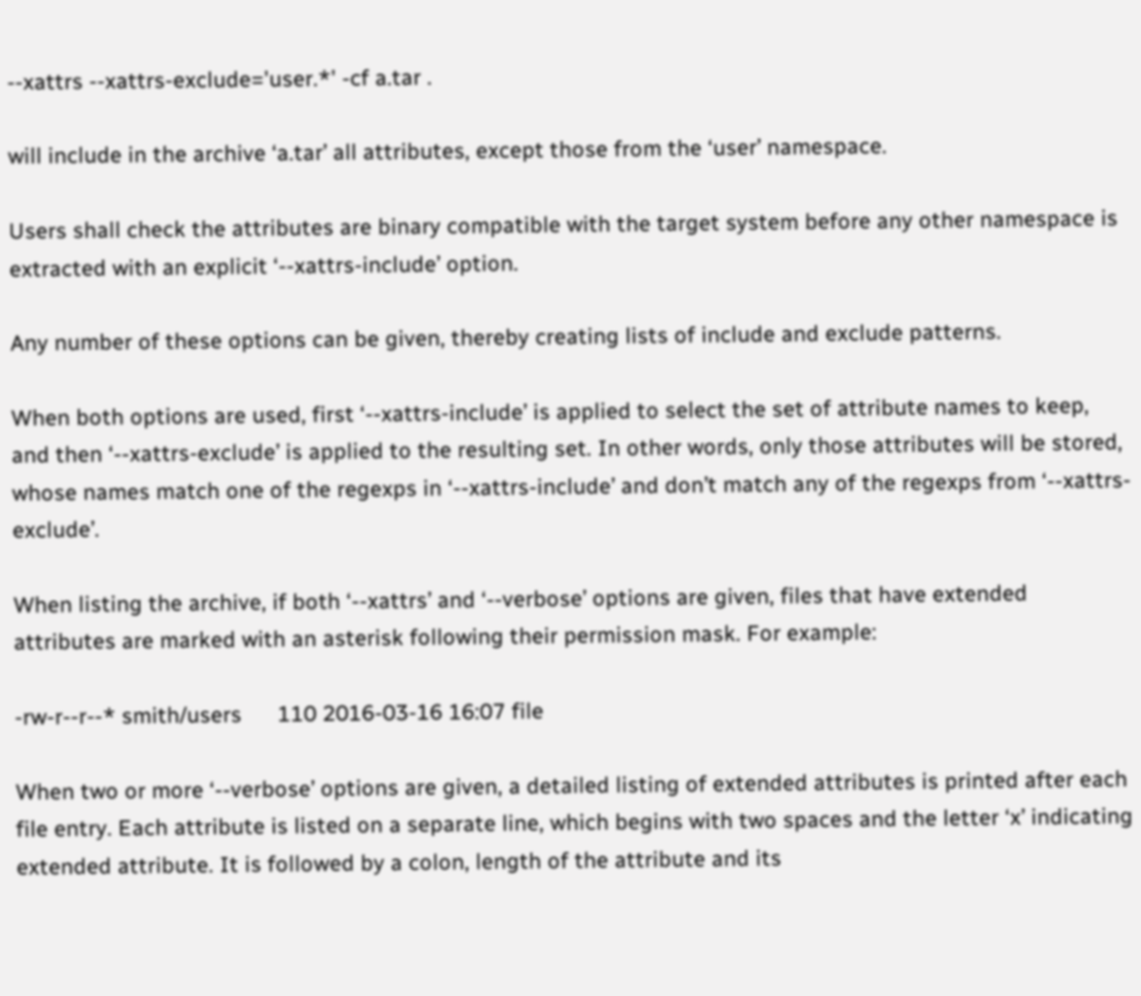--xattrs --xattrs-exclude='user.*' -cf a.tar .

will include in the archive ‘a.tar’ all attributes, except those from the ‘user’ namespace.

Users shall check the attributes are binary compatible with the target system before any other namespace is extracted with an explicit ‘--xattrs-include’ option.

Any number of these options can be given, thereby creating lists of include and exclude patterns.

When both options are used, first ‘--xattrs-include’ is applied to select the set of attribute names to keep, and then ‘--xattrs-exclude’ is applied to the resulting set. In other words, only those attributes will be stored, whose names match one of the regexps in ‘--xattrs-include’ and don’t match any of the regexps from ‘--xattrs-exclude’.

When listing the archive, if both ‘--xattrs’ and ‘--verbose’ options are given, files that have extended attributes are marked with an asterisk following their permission mask. For example:

-rw-r--r--* smith/users      110 2016-03-16 16:07 file

When two or more ‘--verbose’ options are given, a detailed listing of extended attributes is printed after each file entry. Each attribute is listed on a separate line, which begins with two spaces and the letter ‘x’ indicating extended attribute. It is followed by a colon, length of the attribute and its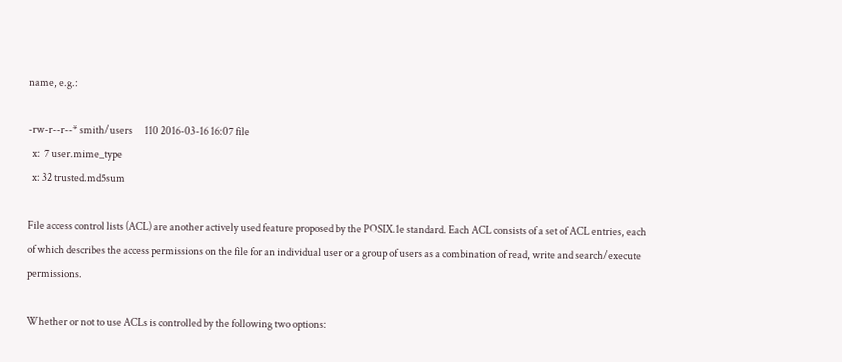name, e.g.:

-rw-r--r--* smith/users      110 2016-03-16 16:07 file
  x:  7 user.mime_type
  x: 32 trusted.md5sum

File access control lists (ACL) are another actively used feature proposed by the POSIX.1e standard. Each ACL consists of a set of ACL entries, each of which describes the access permissions on the file for an individual user or a group of users as a combination of read, write and search/execute permissions.

Whether or not to use ACLs is controlled by the following two options: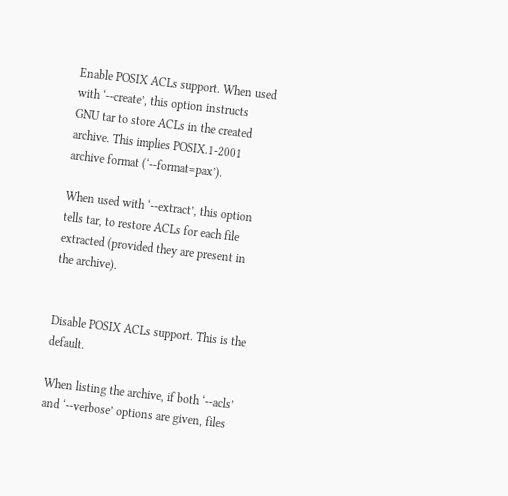Enable POSIX ACLs support. When used with ‘--create’, this option instructs GNU tar to store ACLs in the created archive. This implies POSIX.1-2001 archive format (‘--format=pax’).

When used with ‘--extract’, this option tells tar, to restore ACLs for each file extracted (provided they are present in the archive).


Disable POSIX ACLs support. This is the default.

When listing the archive, if both ‘--acls’ and ‘--verbose’ options are given, files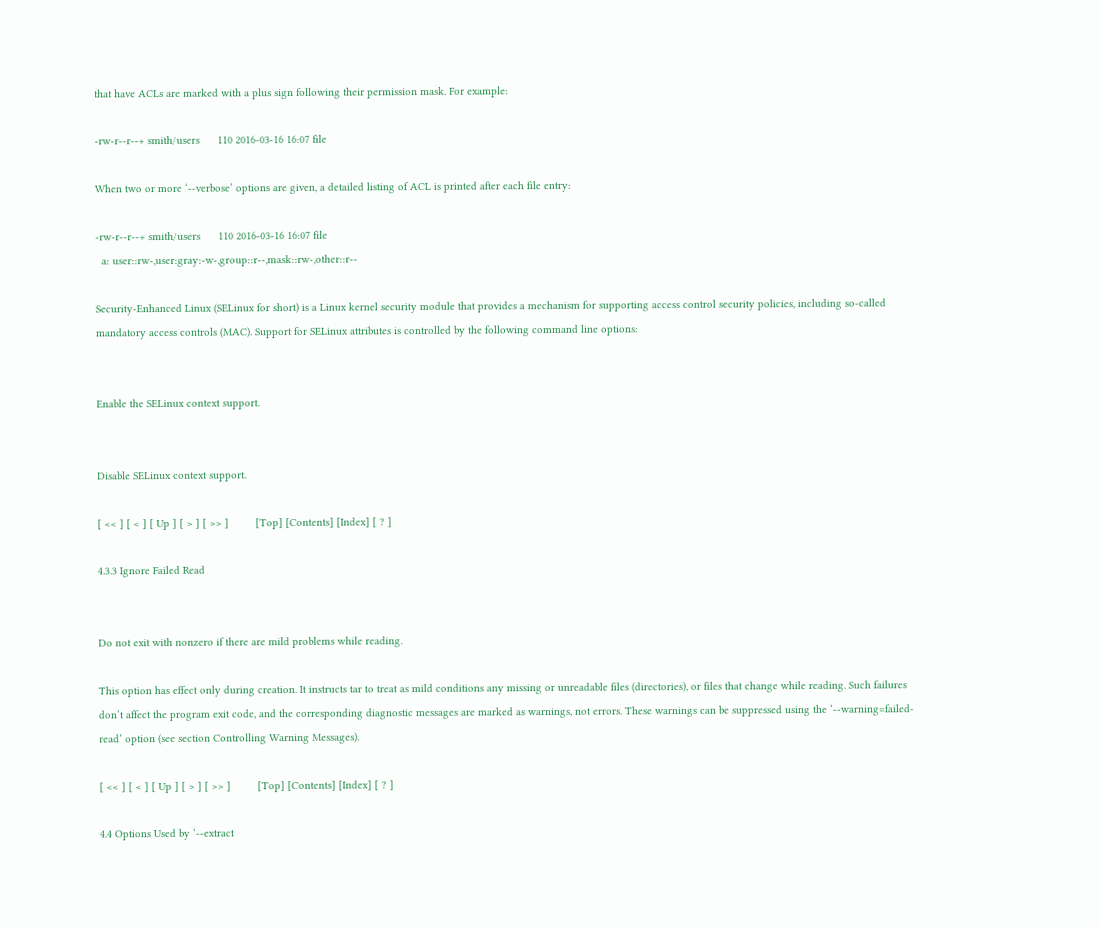that have ACLs are marked with a plus sign following their permission mask. For example:

-rw-r--r--+ smith/users      110 2016-03-16 16:07 file

When two or more ‘--verbose’ options are given, a detailed listing of ACL is printed after each file entry:

-rw-r--r--+ smith/users      110 2016-03-16 16:07 file
  a: user::rw-,user:gray:-w-,group::r--,mask::rw-,other::r--

Security-Enhanced Linux (SELinux for short) is a Linux kernel security module that provides a mechanism for supporting access control security policies, including so-called mandatory access controls (MAC). Support for SELinux attributes is controlled by the following command line options:


Enable the SELinux context support.


Disable SELinux context support.

[ << ] [ < ] [ Up ] [ > ] [ >> ]         [Top] [Contents] [Index] [ ? ]

4.3.3 Ignore Failed Read


Do not exit with nonzero if there are mild problems while reading.

This option has effect only during creation. It instructs tar to treat as mild conditions any missing or unreadable files (directories), or files that change while reading. Such failures don’t affect the program exit code, and the corresponding diagnostic messages are marked as warnings, not errors. These warnings can be suppressed using the ‘--warning=failed-read’ option (see section Controlling Warning Messages).

[ << ] [ < ] [ Up ] [ > ] [ >> ]         [Top] [Contents] [Index] [ ? ]

4.4 Options Used by ‘--extract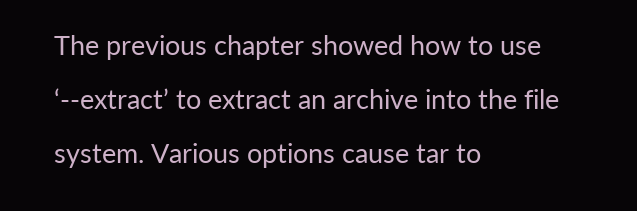The previous chapter showed how to use ‘--extract’ to extract an archive into the file system. Various options cause tar to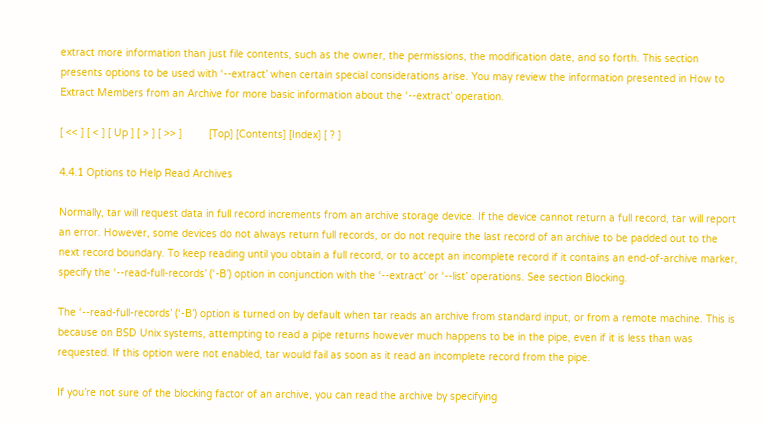extract more information than just file contents, such as the owner, the permissions, the modification date, and so forth. This section presents options to be used with ‘--extract’ when certain special considerations arise. You may review the information presented in How to Extract Members from an Archive for more basic information about the ‘--extract’ operation.

[ << ] [ < ] [ Up ] [ > ] [ >> ]         [Top] [Contents] [Index] [ ? ]

4.4.1 Options to Help Read Archives

Normally, tar will request data in full record increments from an archive storage device. If the device cannot return a full record, tar will report an error. However, some devices do not always return full records, or do not require the last record of an archive to be padded out to the next record boundary. To keep reading until you obtain a full record, or to accept an incomplete record if it contains an end-of-archive marker, specify the ‘--read-full-records’ (‘-B’) option in conjunction with the ‘--extract’ or ‘--list’ operations. See section Blocking.

The ‘--read-full-records’ (‘-B’) option is turned on by default when tar reads an archive from standard input, or from a remote machine. This is because on BSD Unix systems, attempting to read a pipe returns however much happens to be in the pipe, even if it is less than was requested. If this option were not enabled, tar would fail as soon as it read an incomplete record from the pipe.

If you’re not sure of the blocking factor of an archive, you can read the archive by specifying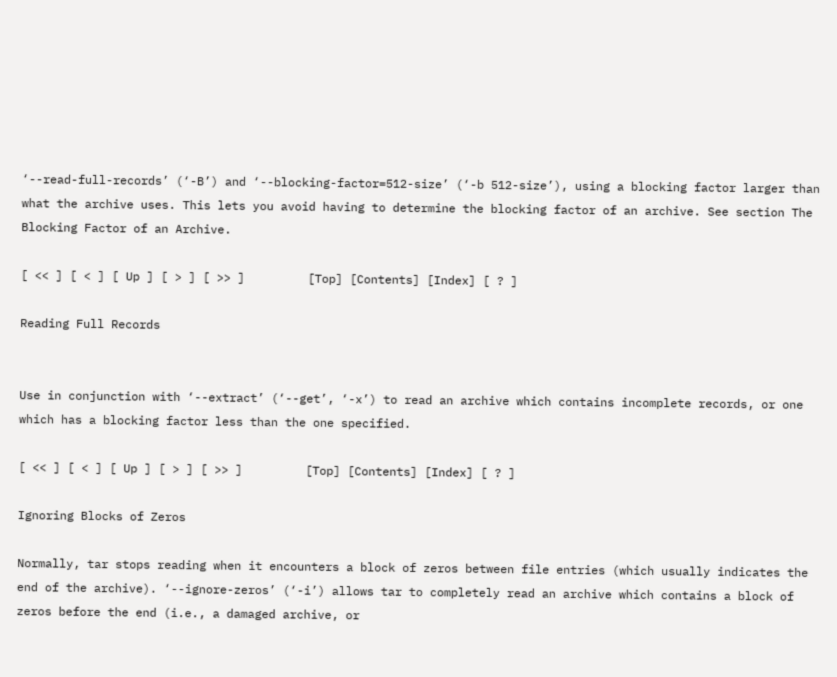‘--read-full-records’ (‘-B’) and ‘--blocking-factor=512-size’ (‘-b 512-size’), using a blocking factor larger than what the archive uses. This lets you avoid having to determine the blocking factor of an archive. See section The Blocking Factor of an Archive.

[ << ] [ < ] [ Up ] [ > ] [ >> ]         [Top] [Contents] [Index] [ ? ]

Reading Full Records


Use in conjunction with ‘--extract’ (‘--get’, ‘-x’) to read an archive which contains incomplete records, or one which has a blocking factor less than the one specified.

[ << ] [ < ] [ Up ] [ > ] [ >> ]         [Top] [Contents] [Index] [ ? ]

Ignoring Blocks of Zeros

Normally, tar stops reading when it encounters a block of zeros between file entries (which usually indicates the end of the archive). ‘--ignore-zeros’ (‘-i’) allows tar to completely read an archive which contains a block of zeros before the end (i.e., a damaged archive, or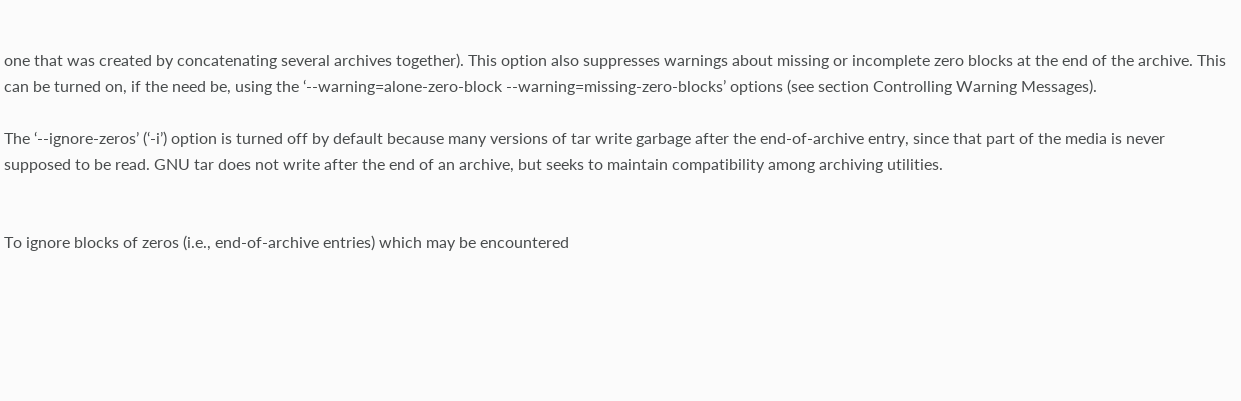one that was created by concatenating several archives together). This option also suppresses warnings about missing or incomplete zero blocks at the end of the archive. This can be turned on, if the need be, using the ‘--warning=alone-zero-block --warning=missing-zero-blocks’ options (see section Controlling Warning Messages).

The ‘--ignore-zeros’ (‘-i’) option is turned off by default because many versions of tar write garbage after the end-of-archive entry, since that part of the media is never supposed to be read. GNU tar does not write after the end of an archive, but seeks to maintain compatibility among archiving utilities.


To ignore blocks of zeros (i.e., end-of-archive entries) which may be encountered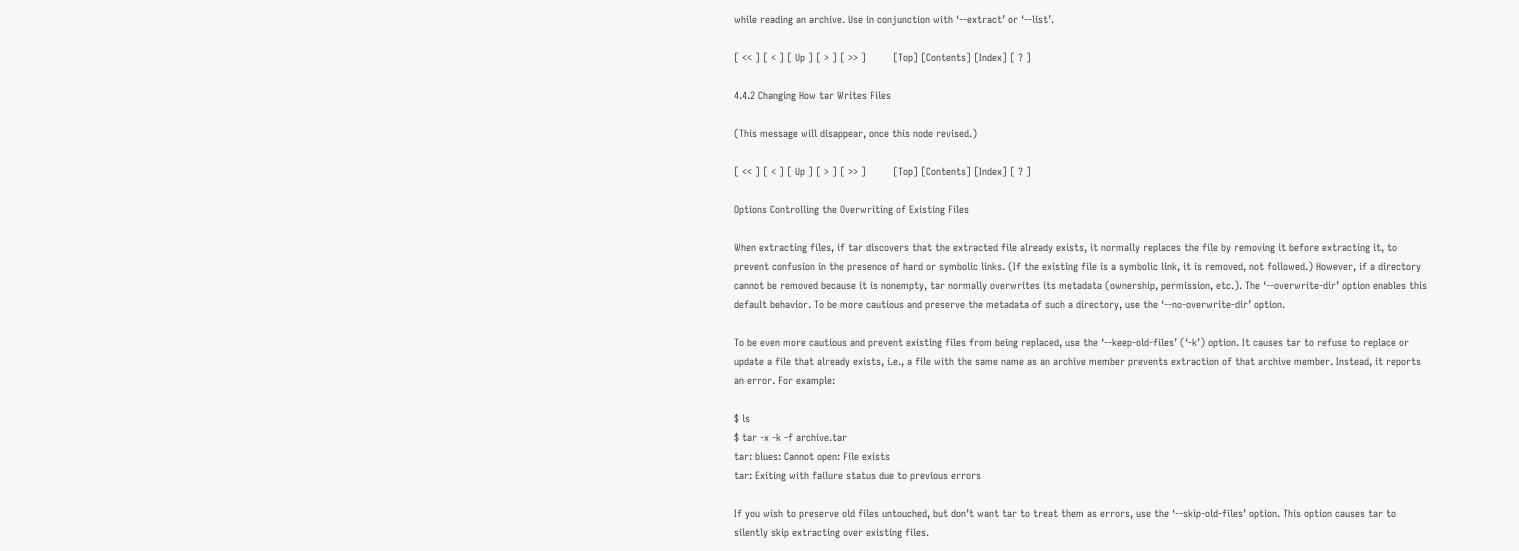while reading an archive. Use in conjunction with ‘--extract’ or ‘--list’.

[ << ] [ < ] [ Up ] [ > ] [ >> ]         [Top] [Contents] [Index] [ ? ]

4.4.2 Changing How tar Writes Files

(This message will disappear, once this node revised.)

[ << ] [ < ] [ Up ] [ > ] [ >> ]         [Top] [Contents] [Index] [ ? ]

Options Controlling the Overwriting of Existing Files

When extracting files, if tar discovers that the extracted file already exists, it normally replaces the file by removing it before extracting it, to prevent confusion in the presence of hard or symbolic links. (If the existing file is a symbolic link, it is removed, not followed.) However, if a directory cannot be removed because it is nonempty, tar normally overwrites its metadata (ownership, permission, etc.). The ‘--overwrite-dir’ option enables this default behavior. To be more cautious and preserve the metadata of such a directory, use the ‘--no-overwrite-dir’ option.

To be even more cautious and prevent existing files from being replaced, use the ‘--keep-old-files’ (‘-k’) option. It causes tar to refuse to replace or update a file that already exists, i.e., a file with the same name as an archive member prevents extraction of that archive member. Instead, it reports an error. For example:

$ ls
$ tar -x -k -f archive.tar
tar: blues: Cannot open: File exists
tar: Exiting with failure status due to previous errors

If you wish to preserve old files untouched, but don’t want tar to treat them as errors, use the ‘--skip-old-files’ option. This option causes tar to silently skip extracting over existing files.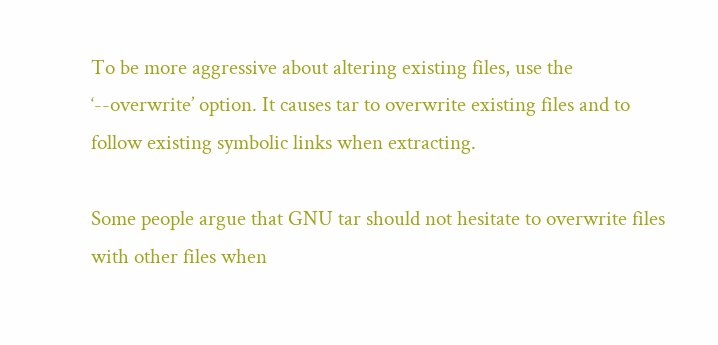To be more aggressive about altering existing files, use the ‘--overwrite’ option. It causes tar to overwrite existing files and to follow existing symbolic links when extracting.

Some people argue that GNU tar should not hesitate to overwrite files with other files when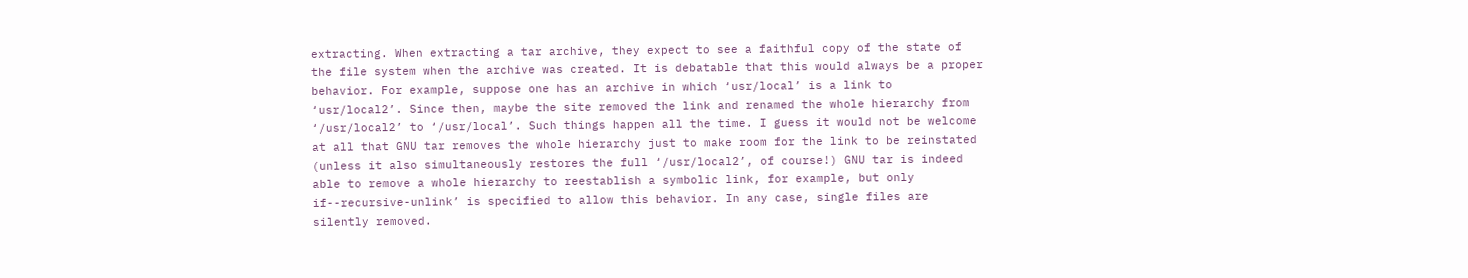extracting. When extracting a tar archive, they expect to see a faithful copy of the state of the file system when the archive was created. It is debatable that this would always be a proper behavior. For example, suppose one has an archive in which ‘usr/local’ is a link to ‘usr/local2’. Since then, maybe the site removed the link and renamed the whole hierarchy from ‘/usr/local2’ to ‘/usr/local’. Such things happen all the time. I guess it would not be welcome at all that GNU tar removes the whole hierarchy just to make room for the link to be reinstated (unless it also simultaneously restores the full ‘/usr/local2’, of course!) GNU tar is indeed able to remove a whole hierarchy to reestablish a symbolic link, for example, but only if--recursive-unlink’ is specified to allow this behavior. In any case, single files are silently removed.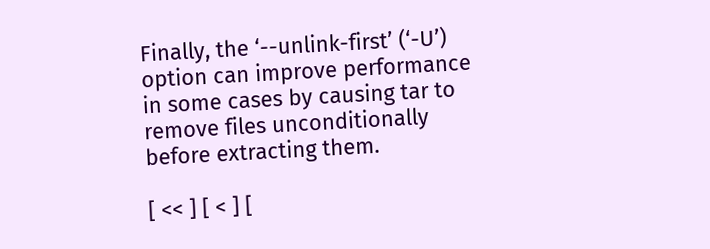Finally, the ‘--unlink-first’ (‘-U’) option can improve performance in some cases by causing tar to remove files unconditionally before extracting them.

[ << ] [ < ] [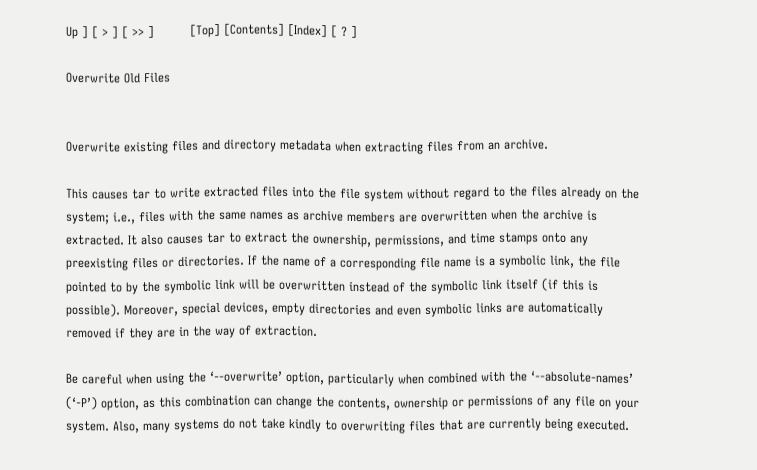Up ] [ > ] [ >> ]         [Top] [Contents] [Index] [ ? ]

Overwrite Old Files


Overwrite existing files and directory metadata when extracting files from an archive.

This causes tar to write extracted files into the file system without regard to the files already on the system; i.e., files with the same names as archive members are overwritten when the archive is extracted. It also causes tar to extract the ownership, permissions, and time stamps onto any preexisting files or directories. If the name of a corresponding file name is a symbolic link, the file pointed to by the symbolic link will be overwritten instead of the symbolic link itself (if this is possible). Moreover, special devices, empty directories and even symbolic links are automatically removed if they are in the way of extraction.

Be careful when using the ‘--overwrite’ option, particularly when combined with the ‘--absolute-names’ (‘-P’) option, as this combination can change the contents, ownership or permissions of any file on your system. Also, many systems do not take kindly to overwriting files that are currently being executed.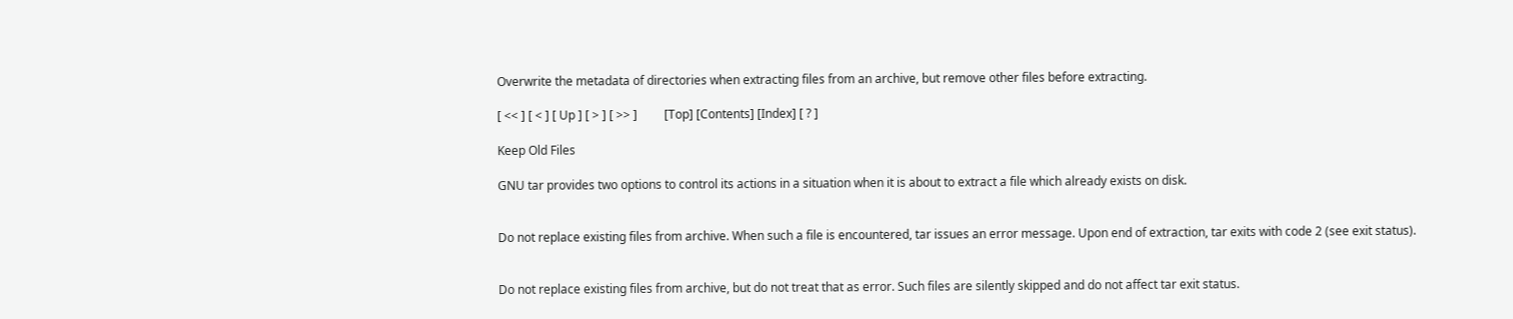Overwrite the metadata of directories when extracting files from an archive, but remove other files before extracting.

[ << ] [ < ] [ Up ] [ > ] [ >> ]         [Top] [Contents] [Index] [ ? ]

Keep Old Files

GNU tar provides two options to control its actions in a situation when it is about to extract a file which already exists on disk.


Do not replace existing files from archive. When such a file is encountered, tar issues an error message. Upon end of extraction, tar exits with code 2 (see exit status).


Do not replace existing files from archive, but do not treat that as error. Such files are silently skipped and do not affect tar exit status.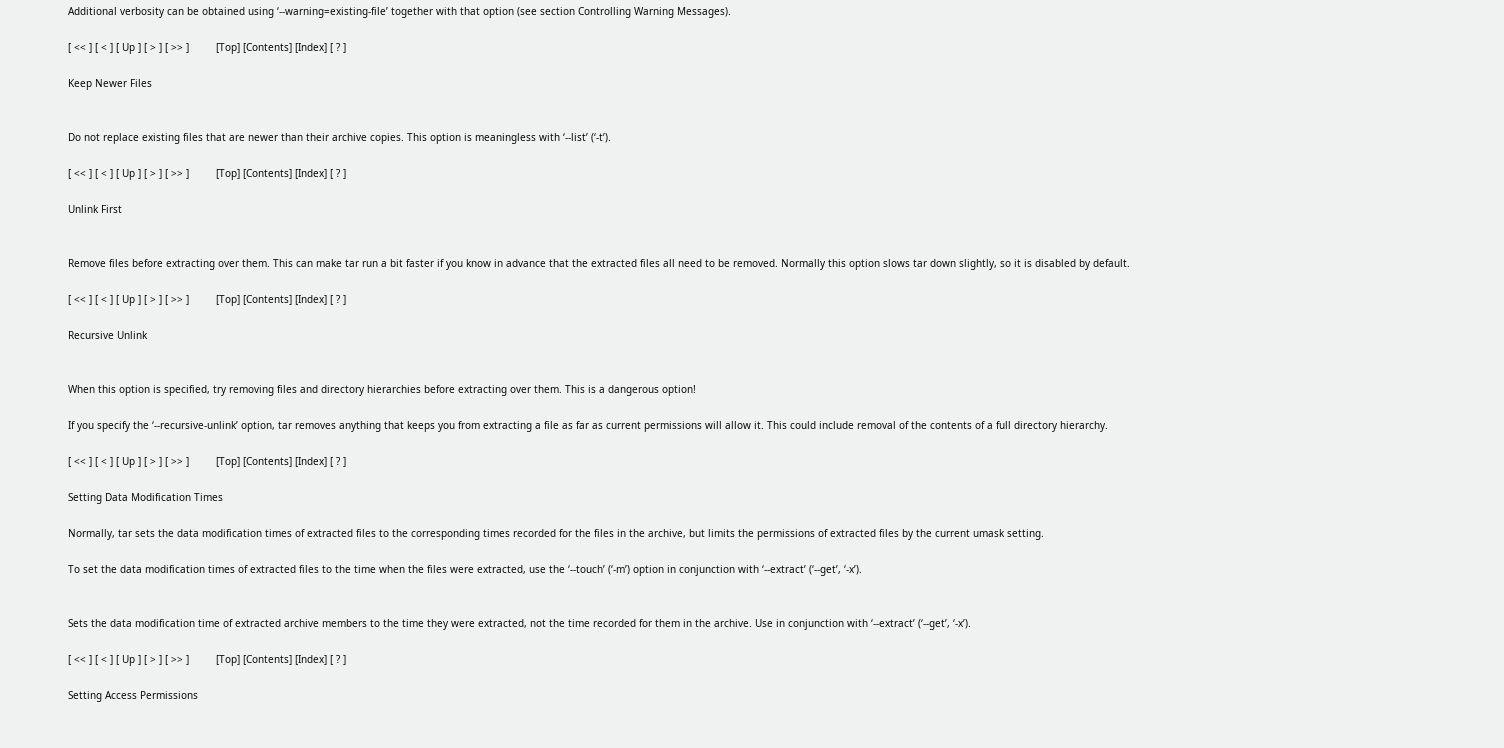Additional verbosity can be obtained using ‘--warning=existing-file’ together with that option (see section Controlling Warning Messages).

[ << ] [ < ] [ Up ] [ > ] [ >> ]         [Top] [Contents] [Index] [ ? ]

Keep Newer Files


Do not replace existing files that are newer than their archive copies. This option is meaningless with ‘--list’ (‘-t’).

[ << ] [ < ] [ Up ] [ > ] [ >> ]         [Top] [Contents] [Index] [ ? ]

Unlink First


Remove files before extracting over them. This can make tar run a bit faster if you know in advance that the extracted files all need to be removed. Normally this option slows tar down slightly, so it is disabled by default.

[ << ] [ < ] [ Up ] [ > ] [ >> ]         [Top] [Contents] [Index] [ ? ]

Recursive Unlink


When this option is specified, try removing files and directory hierarchies before extracting over them. This is a dangerous option!

If you specify the ‘--recursive-unlink’ option, tar removes anything that keeps you from extracting a file as far as current permissions will allow it. This could include removal of the contents of a full directory hierarchy.

[ << ] [ < ] [ Up ] [ > ] [ >> ]         [Top] [Contents] [Index] [ ? ]

Setting Data Modification Times

Normally, tar sets the data modification times of extracted files to the corresponding times recorded for the files in the archive, but limits the permissions of extracted files by the current umask setting.

To set the data modification times of extracted files to the time when the files were extracted, use the ‘--touch’ (‘-m’) option in conjunction with ‘--extract’ (‘--get’, ‘-x’).


Sets the data modification time of extracted archive members to the time they were extracted, not the time recorded for them in the archive. Use in conjunction with ‘--extract’ (‘--get’, ‘-x’).

[ << ] [ < ] [ Up ] [ > ] [ >> ]         [Top] [Contents] [Index] [ ? ]

Setting Access Permissions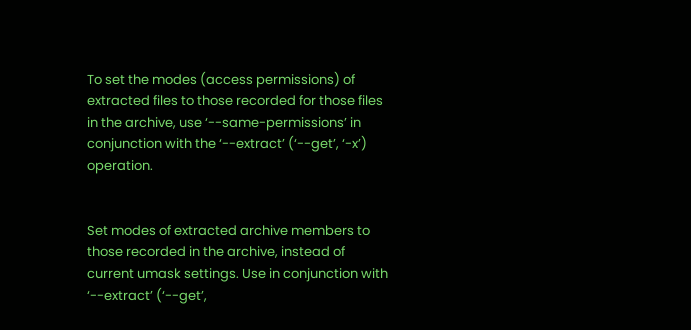To set the modes (access permissions) of extracted files to those recorded for those files in the archive, use ‘--same-permissions’ in conjunction with the ‘--extract’ (‘--get’, ‘-x’) operation.


Set modes of extracted archive members to those recorded in the archive, instead of current umask settings. Use in conjunction with ‘--extract’ (‘--get’,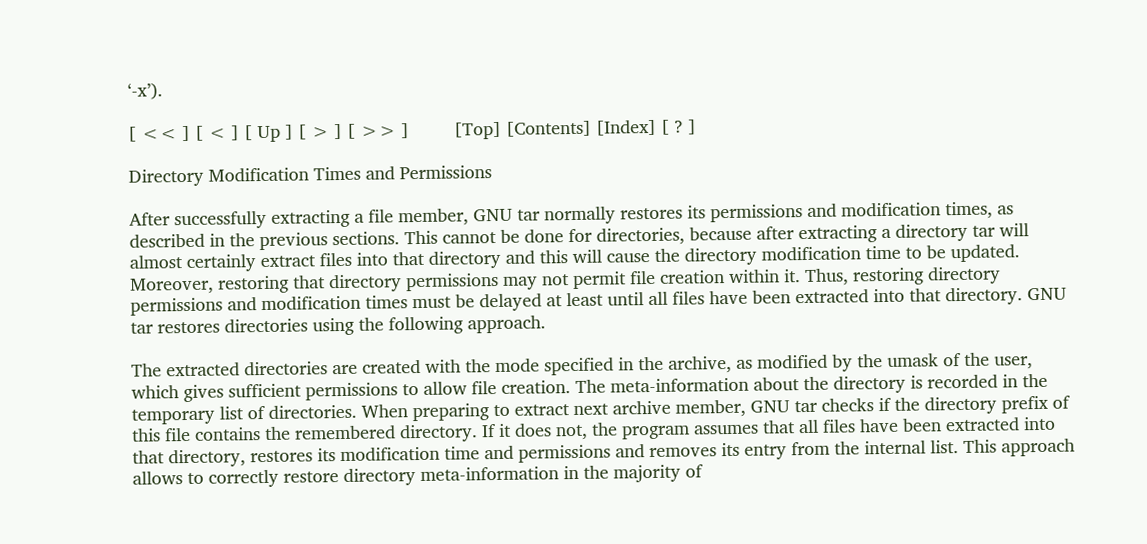‘-x’).

[ << ] [ < ] [ Up ] [ > ] [ >> ]         [Top] [Contents] [Index] [ ? ]

Directory Modification Times and Permissions

After successfully extracting a file member, GNU tar normally restores its permissions and modification times, as described in the previous sections. This cannot be done for directories, because after extracting a directory tar will almost certainly extract files into that directory and this will cause the directory modification time to be updated. Moreover, restoring that directory permissions may not permit file creation within it. Thus, restoring directory permissions and modification times must be delayed at least until all files have been extracted into that directory. GNU tar restores directories using the following approach.

The extracted directories are created with the mode specified in the archive, as modified by the umask of the user, which gives sufficient permissions to allow file creation. The meta-information about the directory is recorded in the temporary list of directories. When preparing to extract next archive member, GNU tar checks if the directory prefix of this file contains the remembered directory. If it does not, the program assumes that all files have been extracted into that directory, restores its modification time and permissions and removes its entry from the internal list. This approach allows to correctly restore directory meta-information in the majority of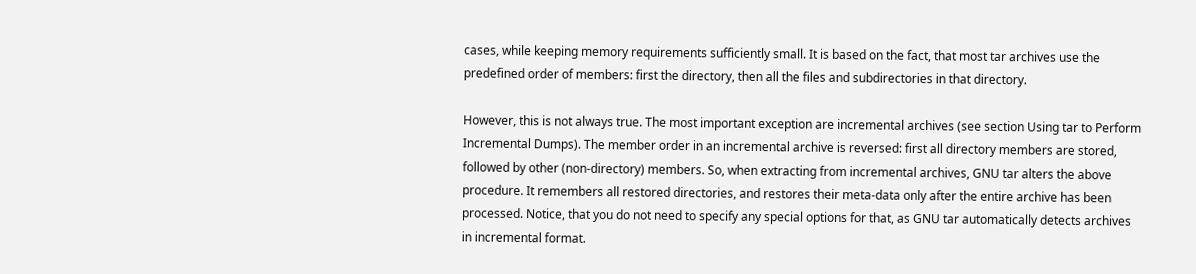cases, while keeping memory requirements sufficiently small. It is based on the fact, that most tar archives use the predefined order of members: first the directory, then all the files and subdirectories in that directory.

However, this is not always true. The most important exception are incremental archives (see section Using tar to Perform Incremental Dumps). The member order in an incremental archive is reversed: first all directory members are stored, followed by other (non-directory) members. So, when extracting from incremental archives, GNU tar alters the above procedure. It remembers all restored directories, and restores their meta-data only after the entire archive has been processed. Notice, that you do not need to specify any special options for that, as GNU tar automatically detects archives in incremental format.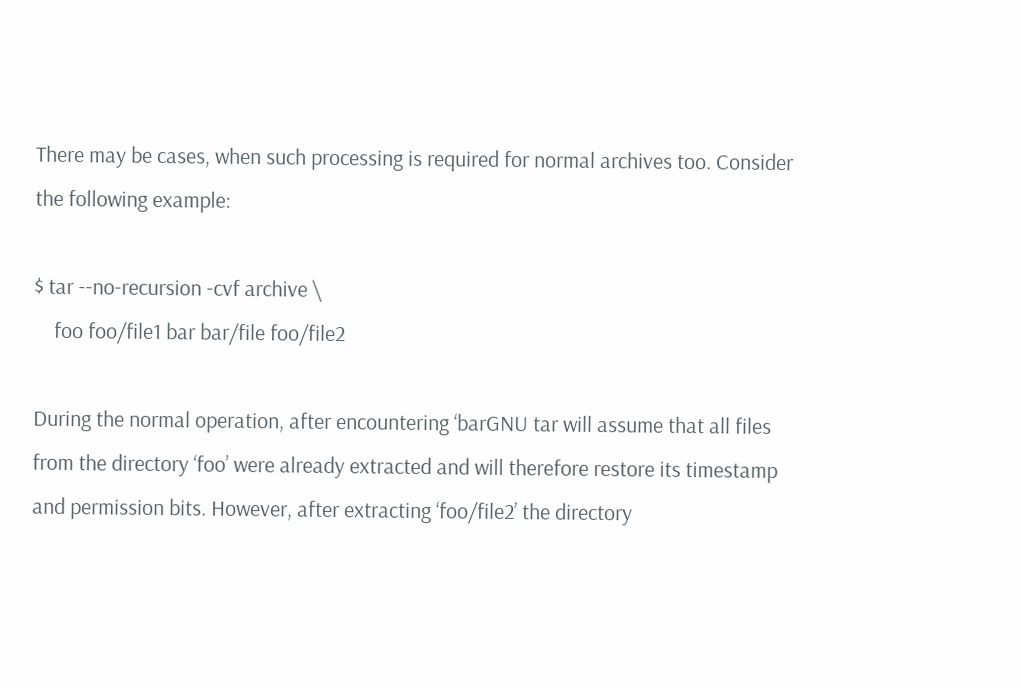There may be cases, when such processing is required for normal archives too. Consider the following example:

$ tar --no-recursion -cvf archive \
    foo foo/file1 bar bar/file foo/file2

During the normal operation, after encountering ‘barGNU tar will assume that all files from the directory ‘foo’ were already extracted and will therefore restore its timestamp and permission bits. However, after extracting ‘foo/file2’ the directory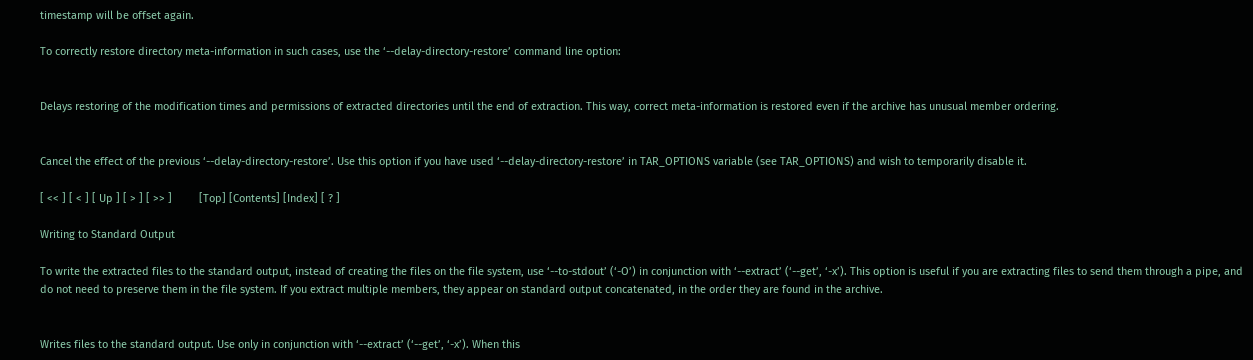timestamp will be offset again.

To correctly restore directory meta-information in such cases, use the ‘--delay-directory-restore’ command line option:


Delays restoring of the modification times and permissions of extracted directories until the end of extraction. This way, correct meta-information is restored even if the archive has unusual member ordering.


Cancel the effect of the previous ‘--delay-directory-restore’. Use this option if you have used ‘--delay-directory-restore’ in TAR_OPTIONS variable (see TAR_OPTIONS) and wish to temporarily disable it.

[ << ] [ < ] [ Up ] [ > ] [ >> ]         [Top] [Contents] [Index] [ ? ]

Writing to Standard Output

To write the extracted files to the standard output, instead of creating the files on the file system, use ‘--to-stdout’ (‘-O’) in conjunction with ‘--extract’ (‘--get’, ‘-x’). This option is useful if you are extracting files to send them through a pipe, and do not need to preserve them in the file system. If you extract multiple members, they appear on standard output concatenated, in the order they are found in the archive.


Writes files to the standard output. Use only in conjunction with ‘--extract’ (‘--get’, ‘-x’). When this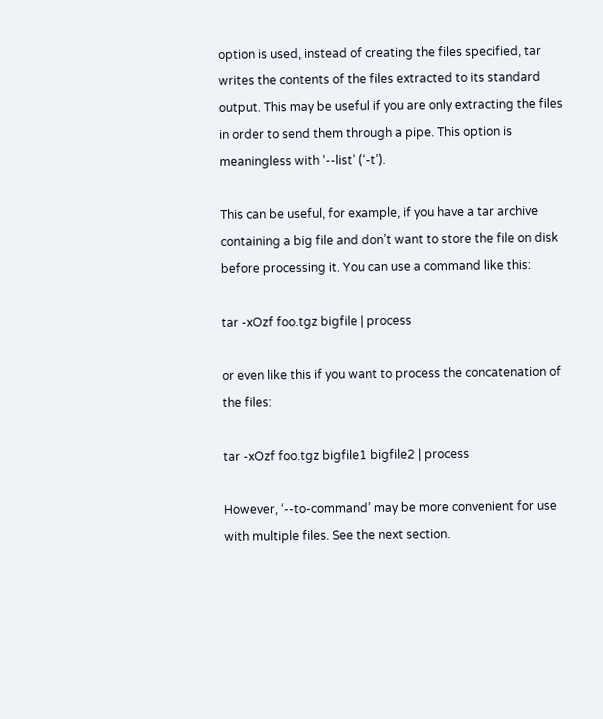option is used, instead of creating the files specified, tar writes the contents of the files extracted to its standard output. This may be useful if you are only extracting the files in order to send them through a pipe. This option is meaningless with ‘--list’ (‘-t’).

This can be useful, for example, if you have a tar archive containing a big file and don’t want to store the file on disk before processing it. You can use a command like this:

tar -xOzf foo.tgz bigfile | process

or even like this if you want to process the concatenation of the files:

tar -xOzf foo.tgz bigfile1 bigfile2 | process

However, ‘--to-command’ may be more convenient for use with multiple files. See the next section.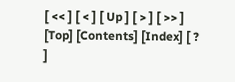[ << ] [ < ] [ Up ] [ > ] [ >> ]         [Top] [Contents] [Index] [ ? ]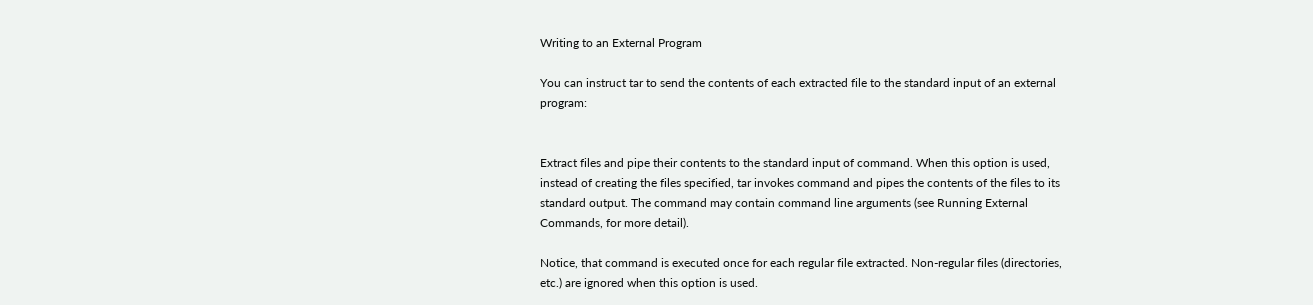Writing to an External Program

You can instruct tar to send the contents of each extracted file to the standard input of an external program:


Extract files and pipe their contents to the standard input of command. When this option is used, instead of creating the files specified, tar invokes command and pipes the contents of the files to its standard output. The command may contain command line arguments (see Running External Commands, for more detail).

Notice, that command is executed once for each regular file extracted. Non-regular files (directories, etc.) are ignored when this option is used.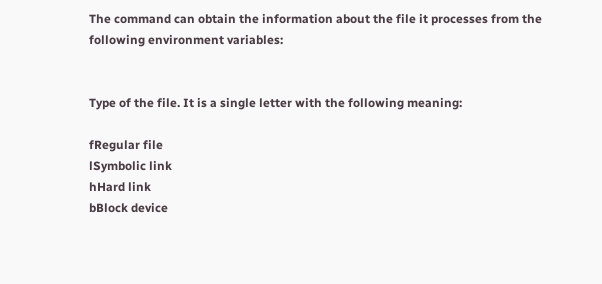The command can obtain the information about the file it processes from the following environment variables:


Type of the file. It is a single letter with the following meaning:

fRegular file
lSymbolic link
hHard link
bBlock device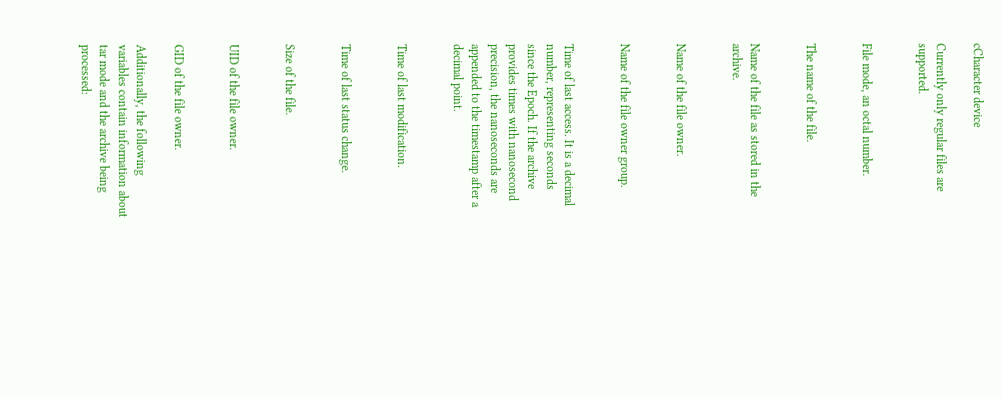cCharacter device

Currently only regular files are supported.


File mode, an octal number.


The name of the file.


Name of the file as stored in the archive.


Name of the file owner.


Name of the file owner group.


Time of last access. It is a decimal number, representing seconds since the Epoch. If the archive provides times with nanosecond precision, the nanoseconds are appended to the timestamp after a decimal point.


Time of last modification.


Time of last status change.


Size of the file.


UID of the file owner.


GID of the file owner.

Additionally, the following variables contain information about tar mode and the archive being processed: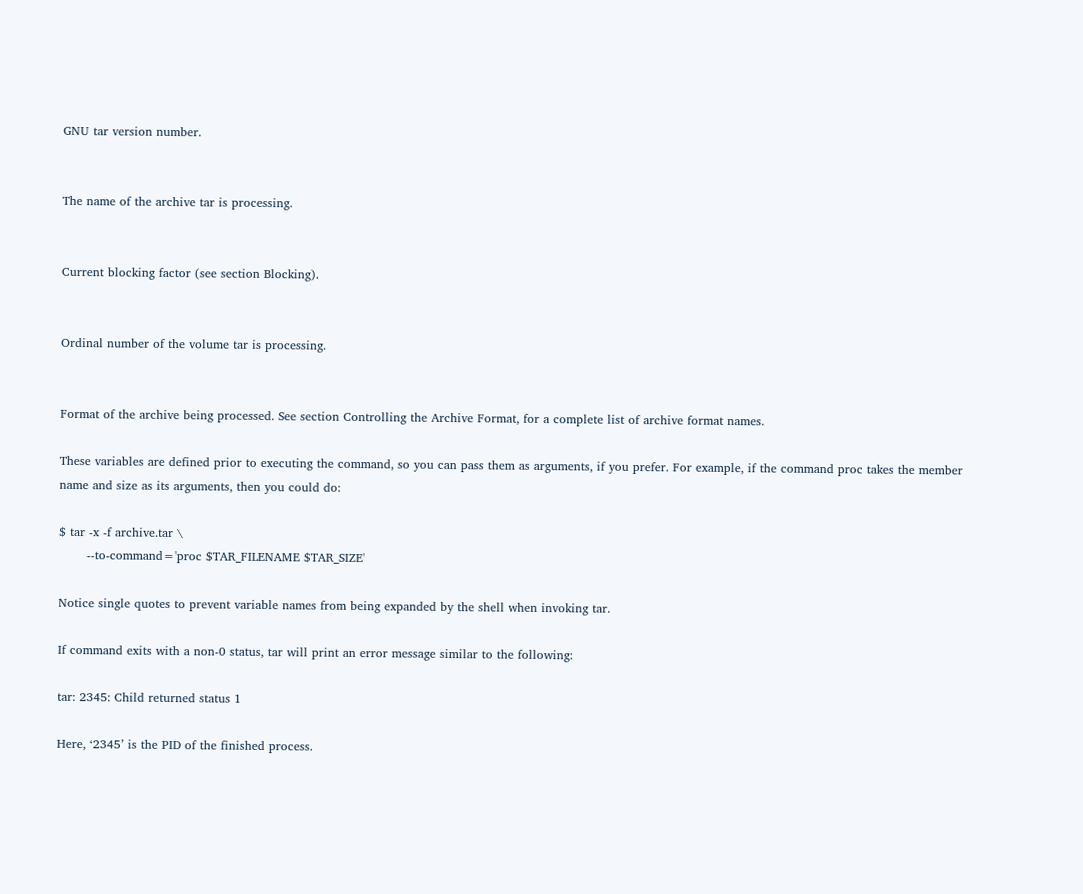GNU tar version number.


The name of the archive tar is processing.


Current blocking factor (see section Blocking).


Ordinal number of the volume tar is processing.


Format of the archive being processed. See section Controlling the Archive Format, for a complete list of archive format names.

These variables are defined prior to executing the command, so you can pass them as arguments, if you prefer. For example, if the command proc takes the member name and size as its arguments, then you could do:

$ tar -x -f archive.tar \
       --to-command='proc $TAR_FILENAME $TAR_SIZE'

Notice single quotes to prevent variable names from being expanded by the shell when invoking tar.

If command exits with a non-0 status, tar will print an error message similar to the following:

tar: 2345: Child returned status 1

Here, ‘2345’ is the PID of the finished process.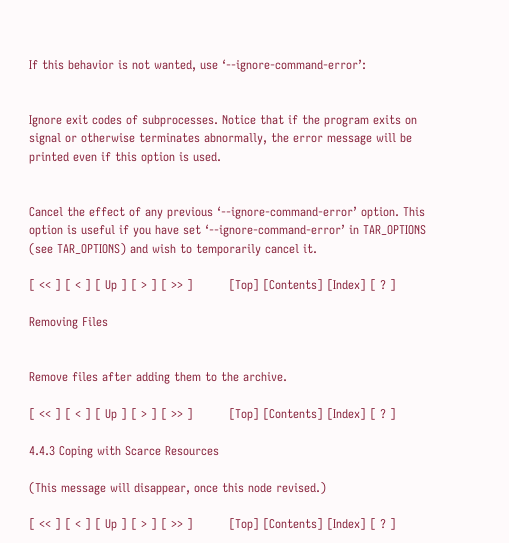If this behavior is not wanted, use ‘--ignore-command-error’:


Ignore exit codes of subprocesses. Notice that if the program exits on signal or otherwise terminates abnormally, the error message will be printed even if this option is used.


Cancel the effect of any previous ‘--ignore-command-error’ option. This option is useful if you have set ‘--ignore-command-error’ in TAR_OPTIONS (see TAR_OPTIONS) and wish to temporarily cancel it.

[ << ] [ < ] [ Up ] [ > ] [ >> ]         [Top] [Contents] [Index] [ ? ]

Removing Files


Remove files after adding them to the archive.

[ << ] [ < ] [ Up ] [ > ] [ >> ]         [Top] [Contents] [Index] [ ? ]

4.4.3 Coping with Scarce Resources

(This message will disappear, once this node revised.)

[ << ] [ < ] [ Up ] [ > ] [ >> ]         [Top] [Contents] [Index] [ ? ]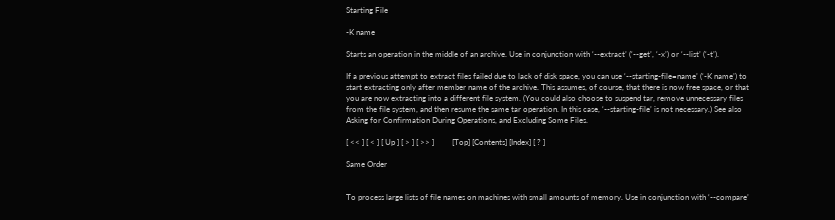Starting File

-K name

Starts an operation in the middle of an archive. Use in conjunction with ‘--extract’ (‘--get’, ‘-x’) or ‘--list’ (‘-t’).

If a previous attempt to extract files failed due to lack of disk space, you can use ‘--starting-file=name’ (‘-K name’) to start extracting only after member name of the archive. This assumes, of course, that there is now free space, or that you are now extracting into a different file system. (You could also choose to suspend tar, remove unnecessary files from the file system, and then resume the same tar operation. In this case, ‘--starting-file’ is not necessary.) See also Asking for Confirmation During Operations, and Excluding Some Files.

[ << ] [ < ] [ Up ] [ > ] [ >> ]         [Top] [Contents] [Index] [ ? ]

Same Order


To process large lists of file names on machines with small amounts of memory. Use in conjunction with ‘--compare’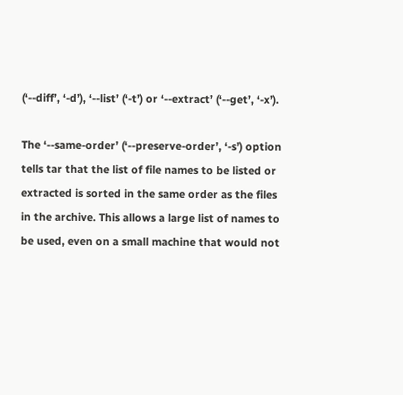(‘--diff’, ‘-d’), ‘--list’ (‘-t’) or ‘--extract’ (‘--get’, ‘-x’).

The ‘--same-order’ (‘--preserve-order’, ‘-s’) option tells tar that the list of file names to be listed or extracted is sorted in the same order as the files in the archive. This allows a large list of names to be used, even on a small machine that would not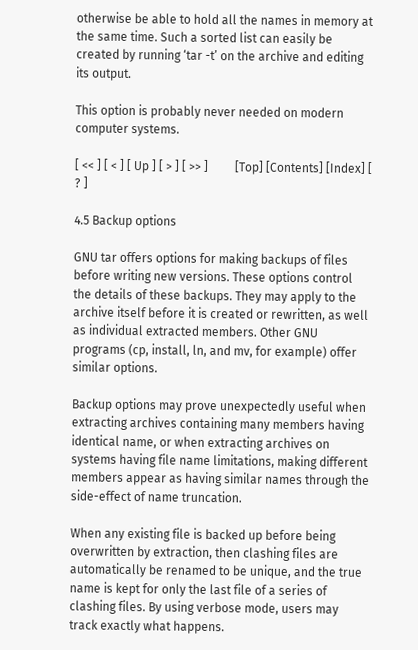otherwise be able to hold all the names in memory at the same time. Such a sorted list can easily be created by running ‘tar -t’ on the archive and editing its output.

This option is probably never needed on modern computer systems.

[ << ] [ < ] [ Up ] [ > ] [ >> ]         [Top] [Contents] [Index] [ ? ]

4.5 Backup options

GNU tar offers options for making backups of files before writing new versions. These options control the details of these backups. They may apply to the archive itself before it is created or rewritten, as well as individual extracted members. Other GNU programs (cp, install, ln, and mv, for example) offer similar options.

Backup options may prove unexpectedly useful when extracting archives containing many members having identical name, or when extracting archives on systems having file name limitations, making different members appear as having similar names through the side-effect of name truncation.

When any existing file is backed up before being overwritten by extraction, then clashing files are automatically be renamed to be unique, and the true name is kept for only the last file of a series of clashing files. By using verbose mode, users may track exactly what happens.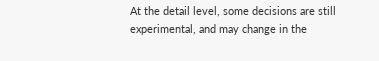At the detail level, some decisions are still experimental, and may change in the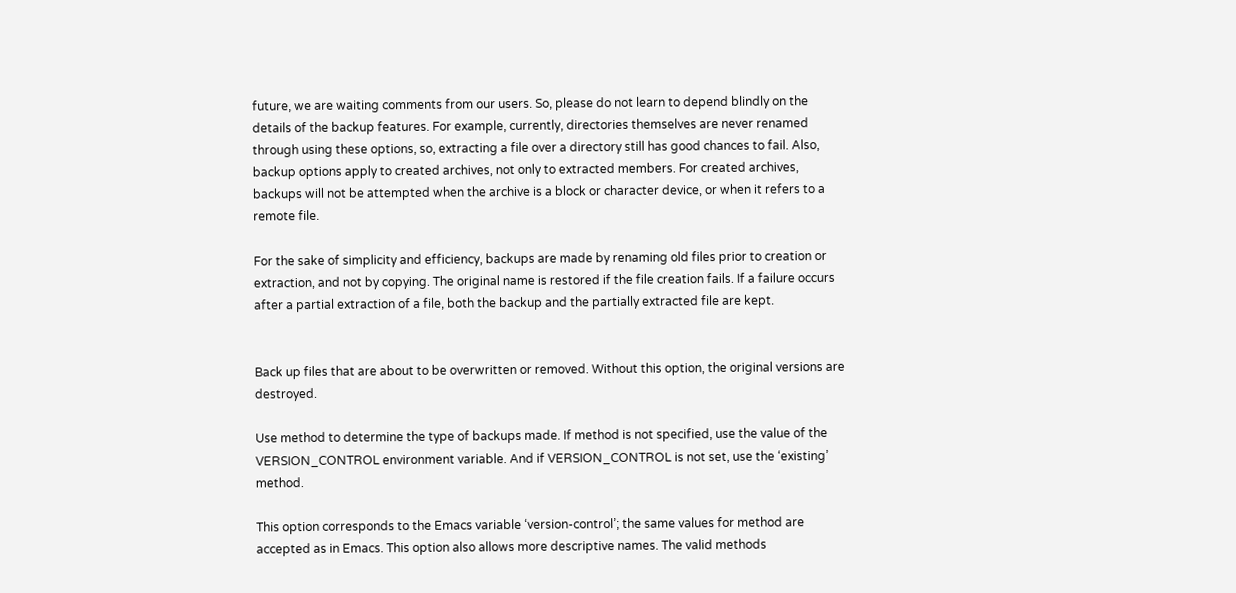future, we are waiting comments from our users. So, please do not learn to depend blindly on the details of the backup features. For example, currently, directories themselves are never renamed through using these options, so, extracting a file over a directory still has good chances to fail. Also, backup options apply to created archives, not only to extracted members. For created archives, backups will not be attempted when the archive is a block or character device, or when it refers to a remote file.

For the sake of simplicity and efficiency, backups are made by renaming old files prior to creation or extraction, and not by copying. The original name is restored if the file creation fails. If a failure occurs after a partial extraction of a file, both the backup and the partially extracted file are kept.


Back up files that are about to be overwritten or removed. Without this option, the original versions are destroyed.

Use method to determine the type of backups made. If method is not specified, use the value of the VERSION_CONTROL environment variable. And if VERSION_CONTROL is not set, use the ‘existing’ method.

This option corresponds to the Emacs variable ‘version-control’; the same values for method are accepted as in Emacs. This option also allows more descriptive names. The valid methods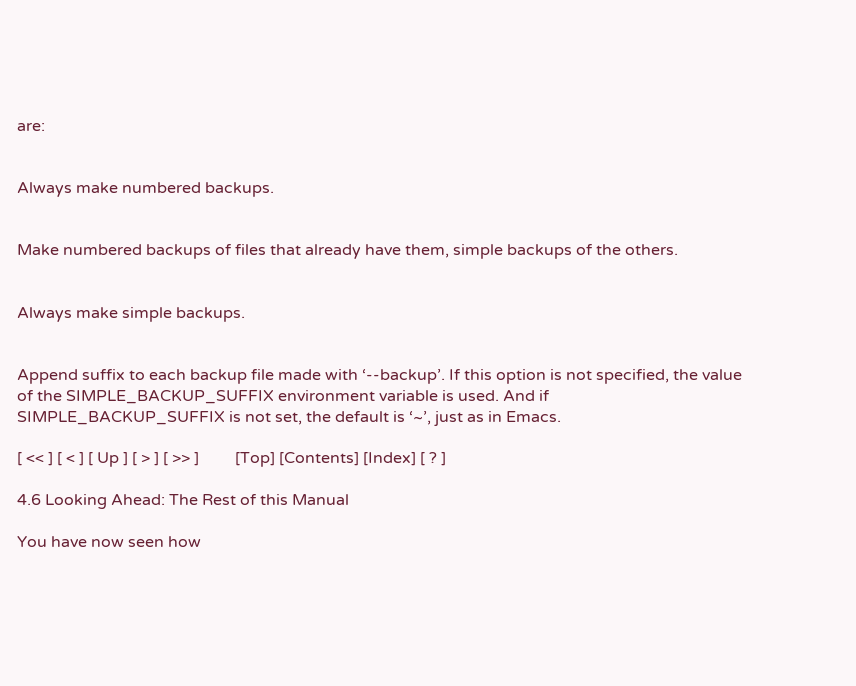are:


Always make numbered backups.


Make numbered backups of files that already have them, simple backups of the others.


Always make simple backups.


Append suffix to each backup file made with ‘--backup’. If this option is not specified, the value of the SIMPLE_BACKUP_SUFFIX environment variable is used. And if SIMPLE_BACKUP_SUFFIX is not set, the default is ‘~’, just as in Emacs.

[ << ] [ < ] [ Up ] [ > ] [ >> ]         [Top] [Contents] [Index] [ ? ]

4.6 Looking Ahead: The Rest of this Manual

You have now seen how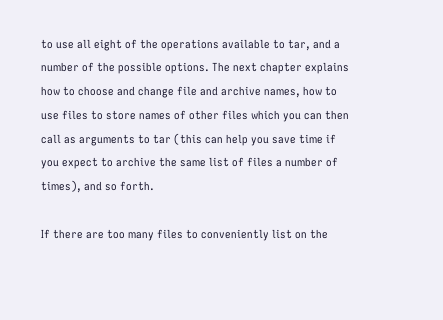to use all eight of the operations available to tar, and a number of the possible options. The next chapter explains how to choose and change file and archive names, how to use files to store names of other files which you can then call as arguments to tar (this can help you save time if you expect to archive the same list of files a number of times), and so forth.

If there are too many files to conveniently list on the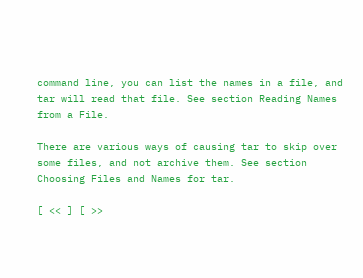command line, you can list the names in a file, and tar will read that file. See section Reading Names from a File.

There are various ways of causing tar to skip over some files, and not archive them. See section Choosing Files and Names for tar.

[ << ] [ >>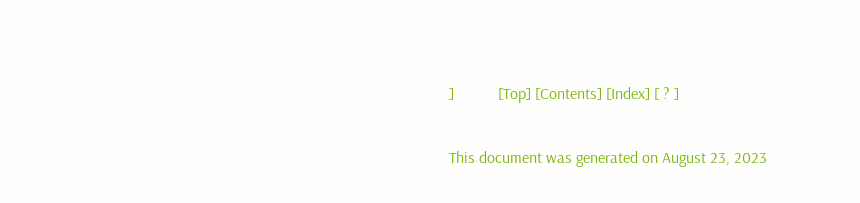]           [Top] [Contents] [Index] [ ? ]

This document was generated on August 23, 2023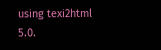using texi2html 5.0.